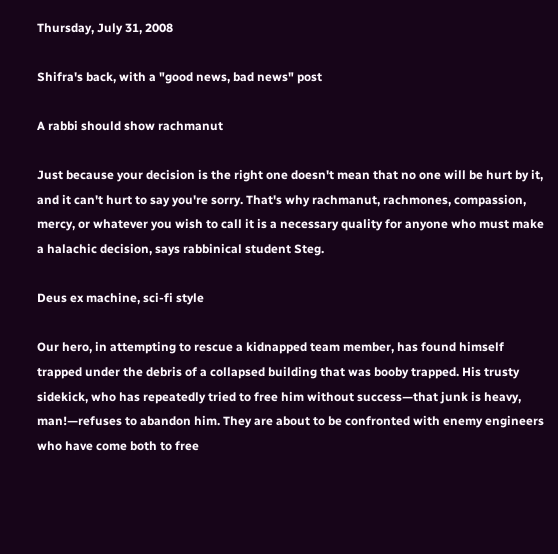Thursday, July 31, 2008

Shifra's back, with a "good news, bad news" post

A rabbi should show rachmanut

Just because your decision is the right one doesn't mean that no one will be hurt by it, and it can't hurt to say you're sorry. That's why rachmanut, rachmones, compassion, mercy, or whatever you wish to call it is a necessary quality for anyone who must make a halachic decision, says rabbinical student Steg.

Deus ex machine, sci-fi style

Our hero, in attempting to rescue a kidnapped team member, has found himself trapped under the debris of a collapsed building that was booby trapped. His trusty sidekick, who has repeatedly tried to free him without success—that junk is heavy, man!—refuses to abandon him. They are about to be confronted with enemy engineers who have come both to free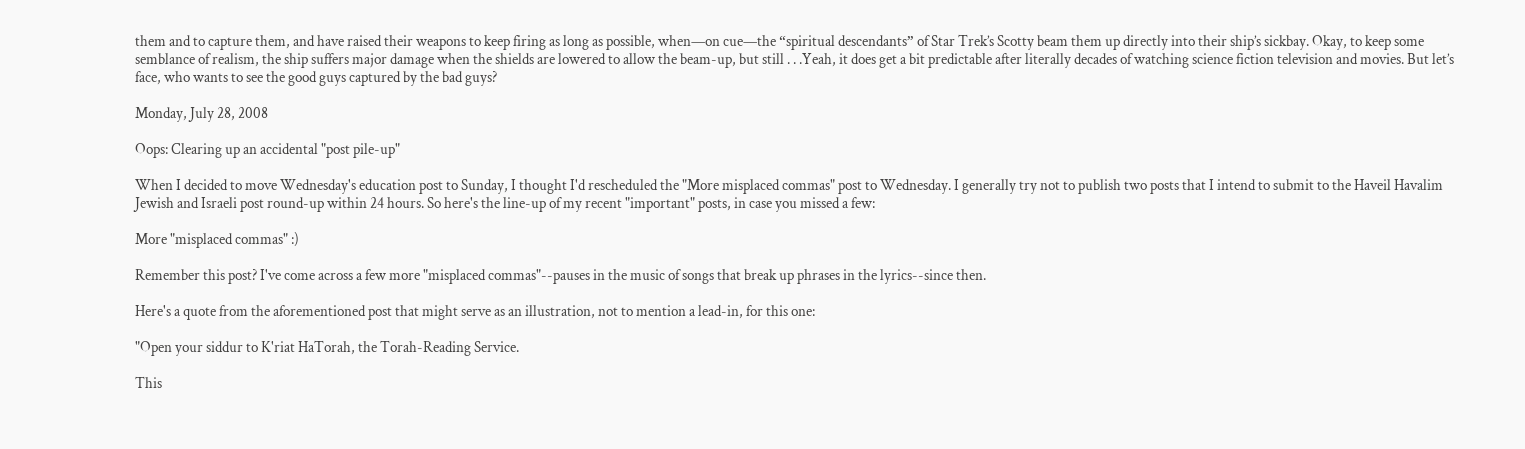them and to capture them, and have raised their weapons to keep firing as long as possible, when—on cue—the “spiritual descendants” of Star Trek’s Scotty beam them up directly into their ship’s sickbay. Okay, to keep some semblance of realism, the ship suffers major damage when the shields are lowered to allow the beam-up, but still . . .Yeah, it does get a bit predictable after literally decades of watching science fiction television and movies. But let’s face, who wants to see the good guys captured by the bad guys?

Monday, July 28, 2008

Oops: Clearing up an accidental "post pile-up"

When I decided to move Wednesday's education post to Sunday, I thought I'd rescheduled the "More misplaced commas" post to Wednesday. I generally try not to publish two posts that I intend to submit to the Haveil Havalim Jewish and Israeli post round-up within 24 hours. So here's the line-up of my recent "important" posts, in case you missed a few:

More "misplaced commas" :)

Remember this post? I've come across a few more "misplaced commas"--pauses in the music of songs that break up phrases in the lyrics--since then.

Here's a quote from the aforementioned post that might serve as an illustration, not to mention a lead-in, for this one:

"Open your siddur to K'riat HaTorah, the Torah-Reading Service.

This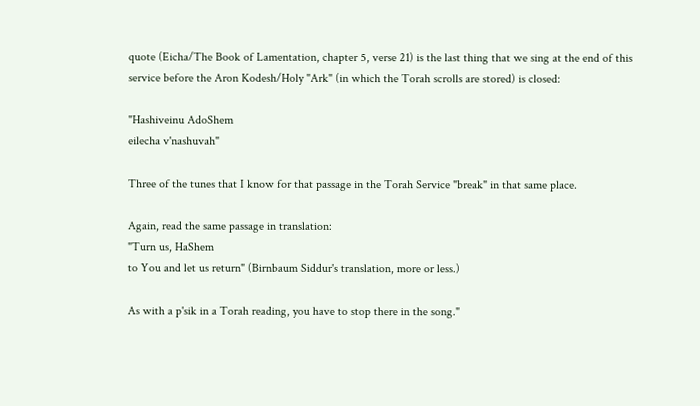quote (Eicha/The Book of Lamentation, chapter 5, verse 21) is the last thing that we sing at the end of this service before the Aron Kodesh/Holy "Ark" (in which the Torah scrolls are stored) is closed:

"Hashiveinu AdoShem
eilecha v'nashuvah"

Three of the tunes that I know for that passage in the Torah Service "break" in that same place.

Again, read the same passage in translation:
"Turn us, HaShem
to You and let us return" (Birnbaum Siddur's translation, more or less.)

As with a p'sik in a Torah reading, you have to stop there in the song."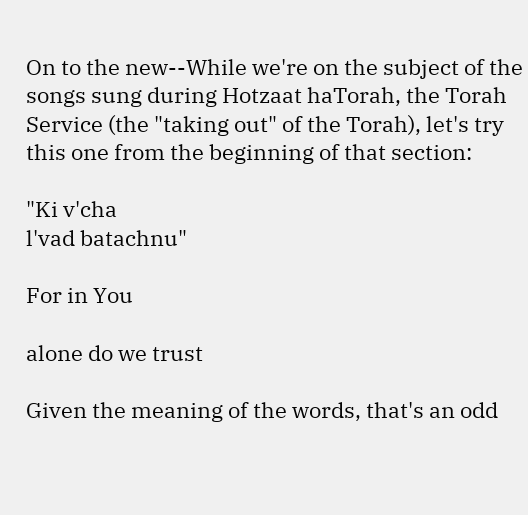On to the new--While we're on the subject of the songs sung during Hotzaat haTorah, the Torah Service (the "taking out" of the Torah), let's try this one from the beginning of that section:

"Ki v'cha
l'vad batachnu"

For in You

alone do we trust

Given the meaning of the words, that's an odd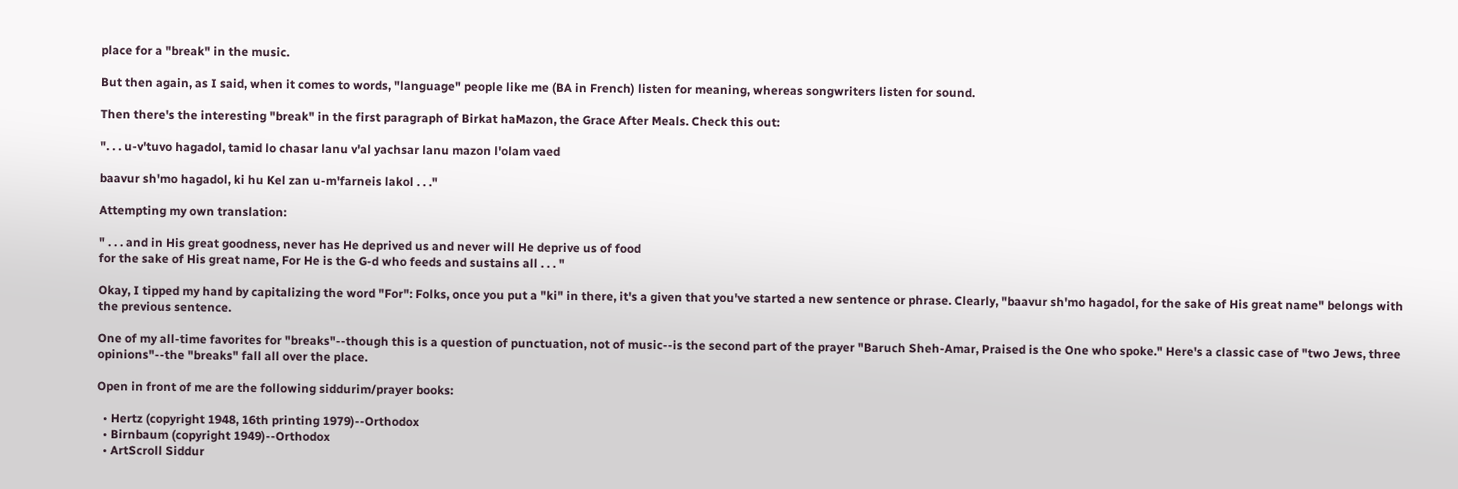place for a "break" in the music.

But then again, as I said, when it comes to words, "language" people like me (BA in French) listen for meaning, whereas songwriters listen for sound.

Then there's the interesting "break" in the first paragraph of Birkat haMazon, the Grace After Meals. Check this out:

". . . u-v'tuvo hagadol, tamid lo chasar lanu v'al yachsar lanu mazon l'olam vaed

baavur sh'mo hagadol, ki hu Kel zan u-m'farneis lakol . . ."

Attempting my own translation:

" . . . and in His great goodness, never has He deprived us and never will He deprive us of food
for the sake of His great name, For He is the G-d who feeds and sustains all . . . "

Okay, I tipped my hand by capitalizing the word "For": Folks, once you put a "ki" in there, it's a given that you've started a new sentence or phrase. Clearly, "baavur sh'mo hagadol, for the sake of His great name" belongs with the previous sentence.

One of my all-time favorites for "breaks"--though this is a question of punctuation, not of music--is the second part of the prayer "Baruch Sheh-Amar, Praised is the One who spoke." Here's a classic case of "two Jews, three opinions"--the "breaks" fall all over the place.

Open in front of me are the following siddurim/prayer books:

  • Hertz (copyright 1948, 16th printing 1979)--Orthodox
  • Birnbaum (copyright 1949)--Orthodox
  • ArtScroll Siddur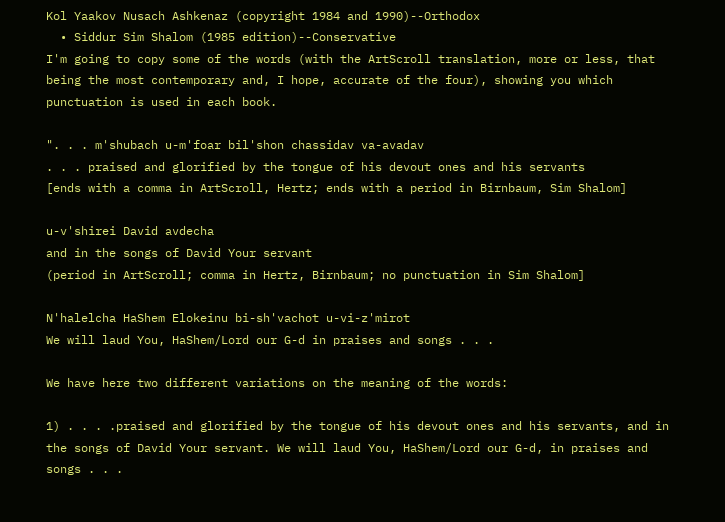Kol Yaakov Nusach Ashkenaz (copyright 1984 and 1990)--Orthodox
  • Siddur Sim Shalom (1985 edition)--Conservative
I'm going to copy some of the words (with the ArtScroll translation, more or less, that being the most contemporary and, I hope, accurate of the four), showing you which punctuation is used in each book.

". . . m'shubach u-m'foar bil'shon chassidav va-avadav
. . . praised and glorified by the tongue of his devout ones and his servants
[ends with a comma in ArtScroll, Hertz; ends with a period in Birnbaum, Sim Shalom]

u-v'shirei David avdecha
and in the songs of David Your servant
(period in ArtScroll; comma in Hertz, Birnbaum; no punctuation in Sim Shalom]

N'halelcha HaShem Elokeinu bi-sh'vachot u-vi-z'mirot
We will laud You, HaShem/Lord our G-d in praises and songs . . .

We have here two different variations on the meaning of the words:

1) . . . .praised and glorified by the tongue of his devout ones and his servants, and in the songs of David Your servant. We will laud You, HaShem/Lord our G-d, in praises and songs . . .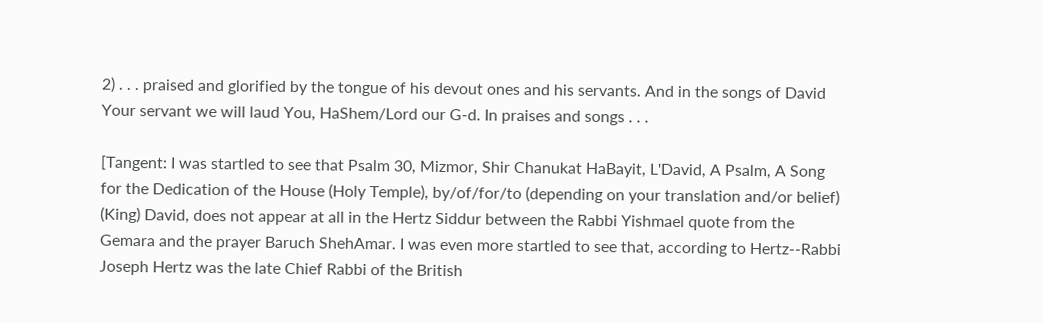2) . . . praised and glorified by the tongue of his devout ones and his servants. And in the songs of David Your servant we will laud You, HaShem/Lord our G-d. In praises and songs . . .

[Tangent: I was startled to see that Psalm 30, Mizmor, Shir Chanukat HaBayit, L'David, A Psalm, A Song for the Dedication of the House (Holy Temple), by/of/for/to (depending on your translation and/or belief) (King) David, does not appear at all in the Hertz Siddur between the Rabbi Yishmael quote from the Gemara and the prayer Baruch ShehAmar. I was even more startled to see that, according to Hertz--Rabbi Joseph Hertz was the late Chief Rabbi of the British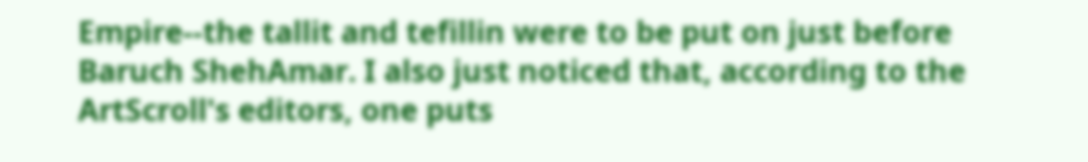Empire--the tallit and tefillin were to be put on just before Baruch ShehAmar. I also just noticed that, according to the ArtScroll's editors, one puts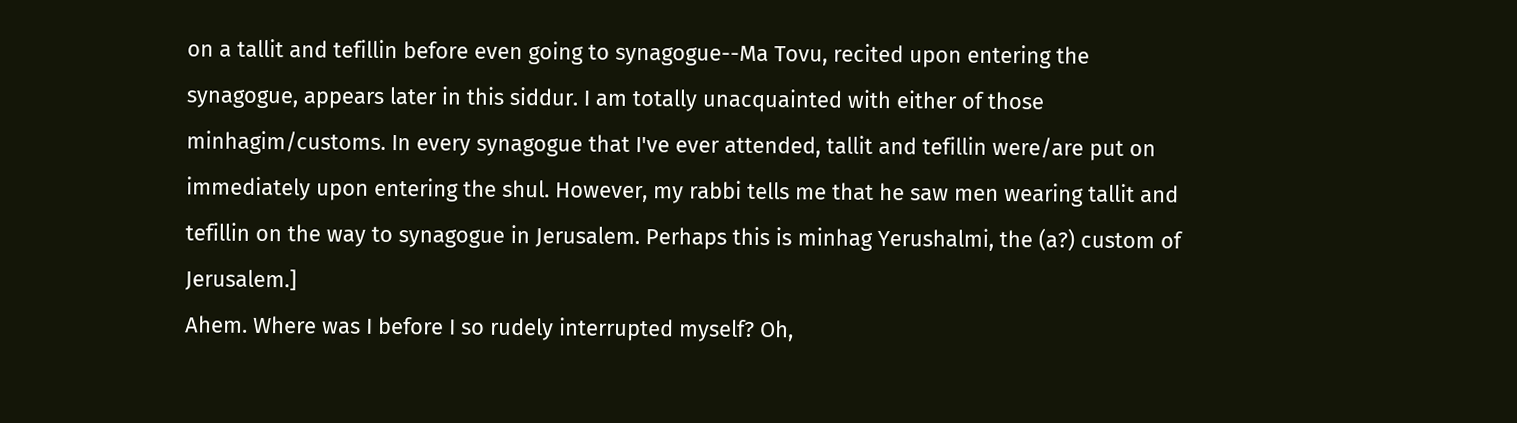on a tallit and tefillin before even going to synagogue--Ma Tovu, recited upon entering the synagogue, appears later in this siddur. I am totally unacquainted with either of those minhagim/customs. In every synagogue that I've ever attended, tallit and tefillin were/are put on immediately upon entering the shul. However, my rabbi tells me that he saw men wearing tallit and tefillin on the way to synagogue in Jerusalem. Perhaps this is minhag Yerushalmi, the (a?) custom of Jerusalem.]
Ahem. Where was I before I so rudely interrupted myself? Oh,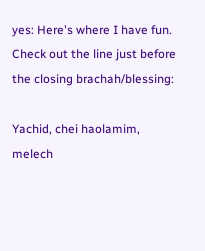yes: Here's where I have fun. Check out the line just before the closing brachah/blessing:

Yachid, chei haolamim, melech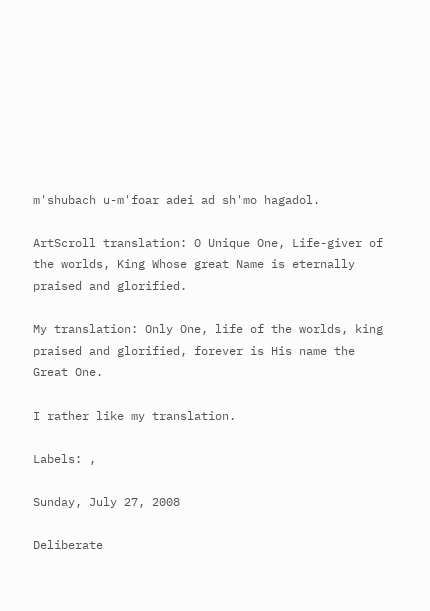m'shubach u-m'foar adei ad sh'mo hagadol.

ArtScroll translation: O Unique One, Life-giver of the worlds, King Whose great Name is eternally praised and glorified.

My translation: Only One, life of the worlds, king praised and glorified, forever is His name the Great One.

I rather like my translation.

Labels: ,

Sunday, July 27, 2008

Deliberate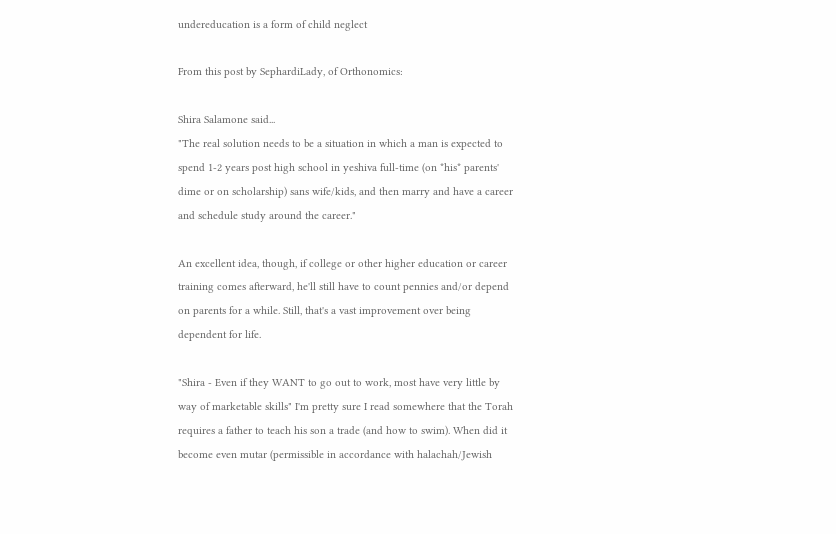undereducation is a form of child neglect

From this post by SephardiLady, of Orthonomics:

Shira Salamone said...
"The real solution needs to be a situation in which a man is expected to spend 1-2 years post high school in yeshiva full-time (on *his* parents' dime or on scholarship) sans wife/kids, and then marry and have a career and schedule study around the career."

An excellent idea, though, if college or other higher education or career training comes afterward, he'll still have to count pennies and/or depend on parents for a while. Still, that's a vast improvement over being dependent for life.

"Shira - Even if they WANT to go out to work, most have very little by way of marketable skills" I'm pretty sure I read somewhere that the Torah requires a father to teach his son a trade (and how to swim). When did it become even mutar (permissible in accordance with halachah/Jewish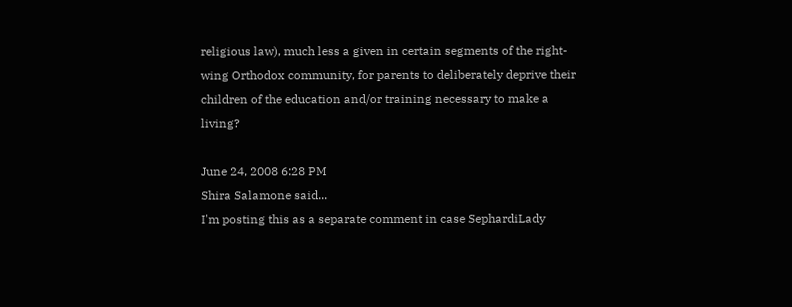religious law), much less a given in certain segments of the right-wing Orthodox community, for parents to deliberately deprive their children of the education and/or training necessary to make a living?

June 24, 2008 6:28 PM
Shira Salamone said...
I'm posting this as a separate comment in case SephardiLady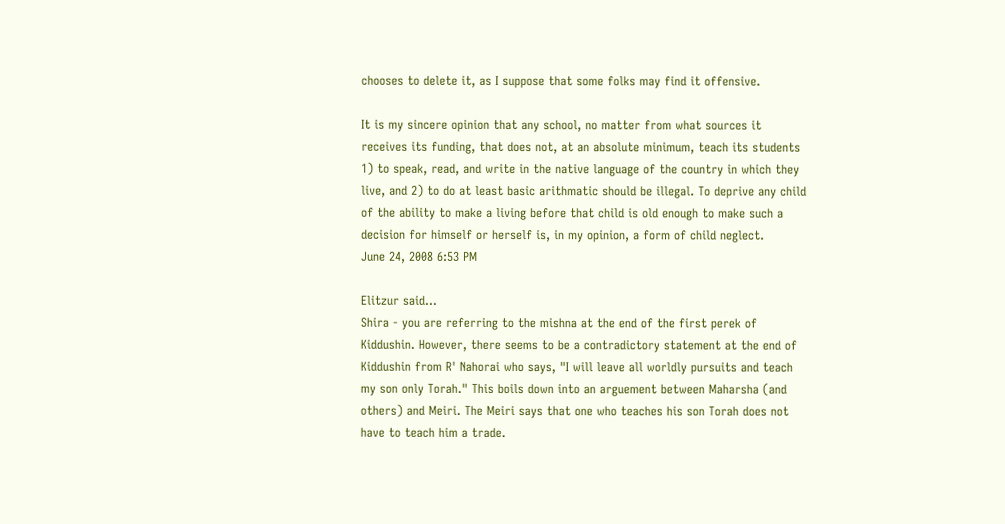chooses to delete it, as I suppose that some folks may find it offensive.

It is my sincere opinion that any school, no matter from what sources it receives its funding, that does not, at an absolute minimum, teach its students 1) to speak, read, and write in the native language of the country in which they live, and 2) to do at least basic arithmatic should be illegal. To deprive any child of the ability to make a living before that child is old enough to make such a decision for himself or herself is, in my opinion, a form of child neglect.
June 24, 2008 6:53 PM

Elitzur said...
Shira - you are referring to the mishna at the end of the first perek of Kiddushin. However, there seems to be a contradictory statement at the end of Kiddushin from R' Nahorai who says, "I will leave all worldly pursuits and teach my son only Torah." This boils down into an arguement between Maharsha (and others) and Meiri. The Meiri says that one who teaches his son Torah does not have to teach him a trade.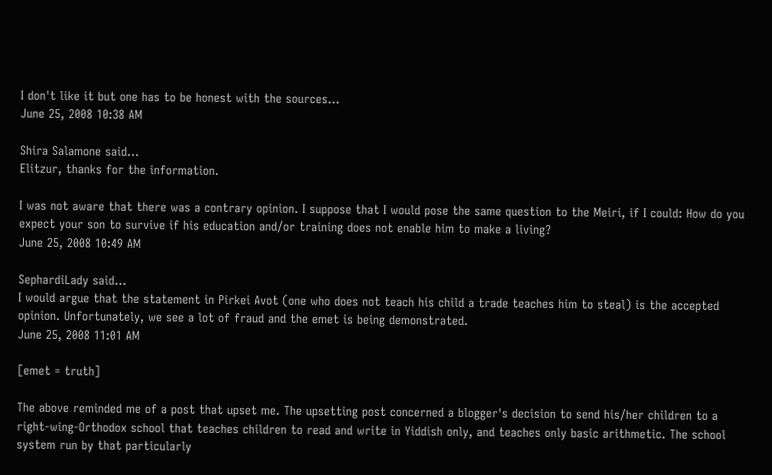I don't like it but one has to be honest with the sources...
June 25, 2008 10:38 AM

Shira Salamone said...
Elitzur, thanks for the information.

I was not aware that there was a contrary opinion. I suppose that I would pose the same question to the Meiri, if I could: How do you expect your son to survive if his education and/or training does not enable him to make a living?
June 25, 2008 10:49 AM

SephardiLady said...
I would argue that the statement in Pirkei Avot (one who does not teach his child a trade teaches him to steal) is the accepted opinion. Unfortunately, we see a lot of fraud and the emet is being demonstrated.
June 25, 2008 11:01 AM

[emet = truth]

The above reminded me of a post that upset me. The upsetting post concerned a blogger's decision to send his/her children to a right-wing-Orthodox school that teaches children to read and write in Yiddish only, and teaches only basic arithmetic. The school system run by that particularly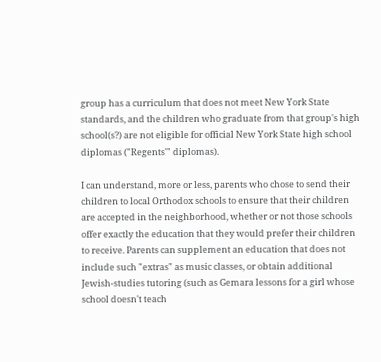group has a curriculum that does not meet New York State standards, and the children who graduate from that group's high school(s?) are not eligible for official New York State high school diplomas ("Regents'" diplomas).

I can understand, more or less, parents who chose to send their children to local Orthodox schools to ensure that their children are accepted in the neighborhood, whether or not those schools offer exactly the education that they would prefer their children to receive. Parents can supplement an education that does not include such "extras" as music classes, or obtain additional Jewish-studies tutoring (such as Gemara lessons for a girl whose school doesn't teach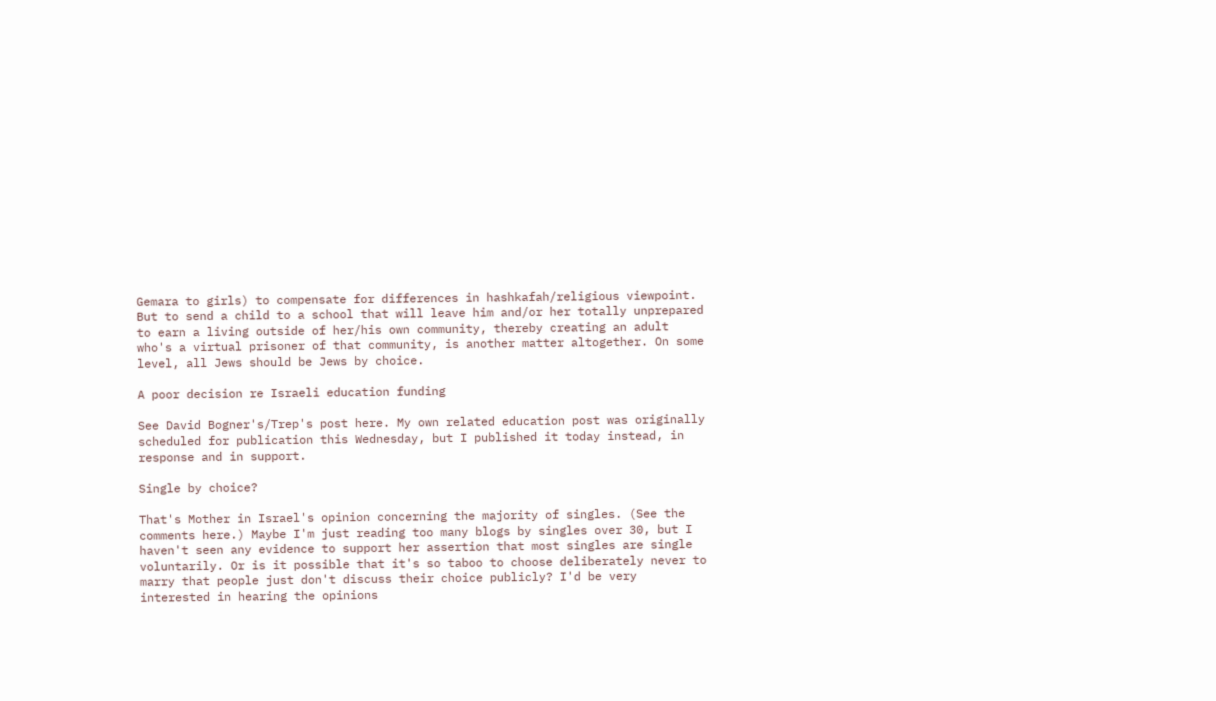Gemara to girls) to compensate for differences in hashkafah/religious viewpoint. But to send a child to a school that will leave him and/or her totally unprepared to earn a living outside of her/his own community, thereby creating an adult who's a virtual prisoner of that community, is another matter altogether. On some level, all Jews should be Jews by choice.

A poor decision re Israeli education funding

See David Bogner's/Trep's post here. My own related education post was originally scheduled for publication this Wednesday, but I published it today instead, in response and in support.

Single by choice?

That's Mother in Israel's opinion concerning the majority of singles. (See the comments here.) Maybe I'm just reading too many blogs by singles over 30, but I haven't seen any evidence to support her assertion that most singles are single voluntarily. Or is it possible that it's so taboo to choose deliberately never to marry that people just don't discuss their choice publicly? I'd be very interested in hearing the opinions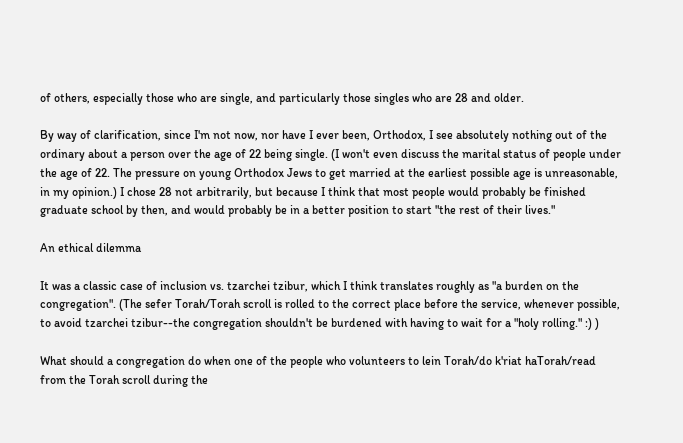of others, especially those who are single, and particularly those singles who are 28 and older.

By way of clarification, since I'm not now, nor have I ever been, Orthodox, I see absolutely nothing out of the ordinary about a person over the age of 22 being single. (I won't even discuss the marital status of people under the age of 22. The pressure on young Orthodox Jews to get married at the earliest possible age is unreasonable, in my opinion.) I chose 28 not arbitrarily, but because I think that most people would probably be finished graduate school by then, and would probably be in a better position to start "the rest of their lives."

An ethical dilemma

It was a classic case of inclusion vs. tzarchei tzibur, which I think translates roughly as "a burden on the congregation". (The sefer Torah/Torah scroll is rolled to the correct place before the service, whenever possible, to avoid tzarchei tzibur--the congregation shouldn't be burdened with having to wait for a "holy rolling." :) )

What should a congregation do when one of the people who volunteers to lein Torah/do k'riat haTorah/read from the Torah scroll during the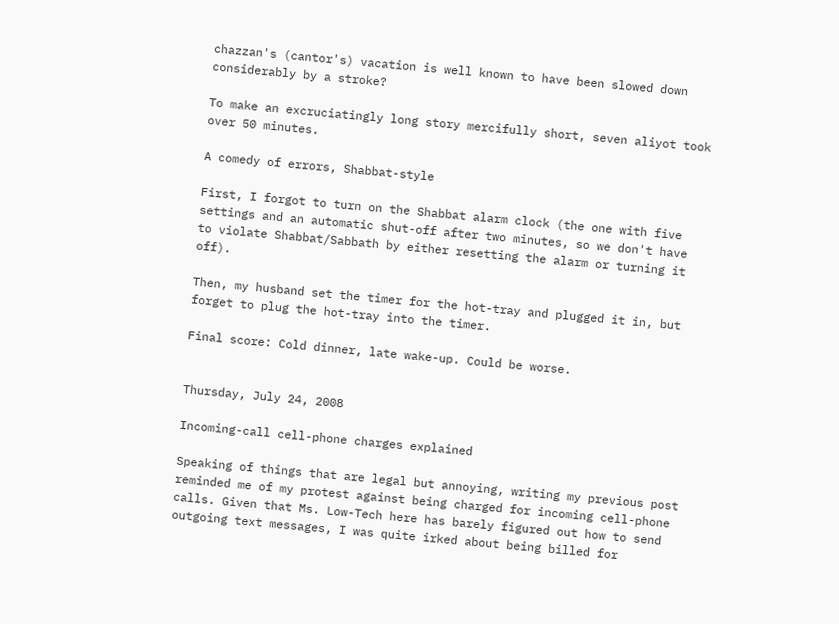chazzan's (cantor's) vacation is well known to have been slowed down considerably by a stroke?

To make an excruciatingly long story mercifully short, seven aliyot took over 50 minutes.

A comedy of errors, Shabbat-style

First, I forgot to turn on the Shabbat alarm clock (the one with five settings and an automatic shut-off after two minutes, so we don't have to violate Shabbat/Sabbath by either resetting the alarm or turning it off).

Then, my husband set the timer for the hot-tray and plugged it in, but forget to plug the hot-tray into the timer.

Final score: Cold dinner, late wake-up. Could be worse.


Thursday, July 24, 2008

Incoming-call cell-phone charges explained

Speaking of things that are legal but annoying, writing my previous post reminded me of my protest against being charged for incoming cell-phone calls. Given that Ms. Low-Tech here has barely figured out how to send outgoing text messages, I was quite irked about being billed for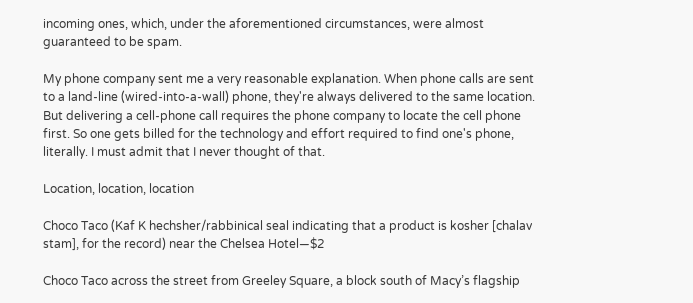incoming ones, which, under the aforementioned circumstances, were almost guaranteed to be spam.

My phone company sent me a very reasonable explanation. When phone calls are sent to a land-line (wired-into-a-wall) phone, they're always delivered to the same location. But delivering a cell-phone call requires the phone company to locate the cell phone first. So one gets billed for the technology and effort required to find one's phone, literally. I must admit that I never thought of that.

Location, location, location

Choco Taco (Kaf K hechsher/rabbinical seal indicating that a product is kosher [chalav stam], for the record) near the Chelsea Hotel—$2

Choco Taco across the street from Greeley Square, a block south of Macy’s flagship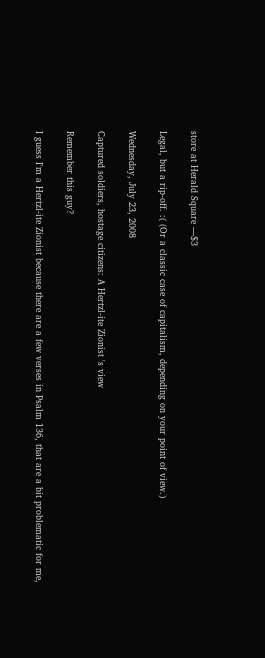store at Herald Square —$3

Legal, but a rip-off. :( (Or a classic case of capitalism, depending on your point of view.)

Wednesday, July 23, 2008

Captured soldiers, hostage citizens: A Hertzl-ite Zionist 's view

Remember this guy?

I guess I'm a Hertzl-ite Zionist because there are a few verses in Psalm 136, that are a bit problematic for me,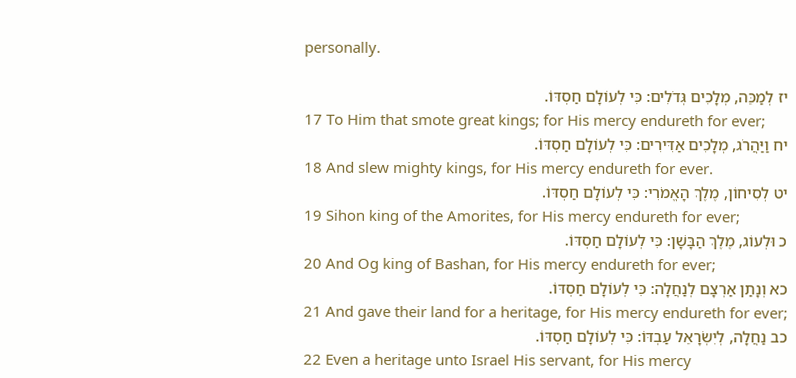personally.

יז לְמַכֵּה, מְלָכִים גְּדֹלִים: כִּי לְעוֹלָם חַסְדּוֹ.
17 To Him that smote great kings; for His mercy endureth for ever;
יח וַיַּהֲרֹג, מְלָכִים אַדִּירִים: כִּי לְעוֹלָם חַסְדּוֹ.
18 And slew mighty kings, for His mercy endureth for ever.
יט לְסִיחוֹן, מֶלֶךְ הָאֱמֹרִי: כִּי לְעוֹלָם חַסְדּוֹ.
19 Sihon king of the Amorites, for His mercy endureth for ever;
כ וּלְעוֹג, מֶלֶךְ הַבָּשָׁן: כִּי לְעוֹלָם חַסְדּוֹ.
20 And Og king of Bashan, for His mercy endureth for ever;
כא וְנָתַן אַרְצָם לְנַחֲלָה: כִּי לְעוֹלָם חַסְדּוֹ.
21 And gave their land for a heritage, for His mercy endureth for ever;
כב נַחֲלָה, לְיִשְׂרָאֵל עַבְדּוֹ: כִּי לְעוֹלָם חַסְדּוֹ.
22 Even a heritage unto Israel His servant, for His mercy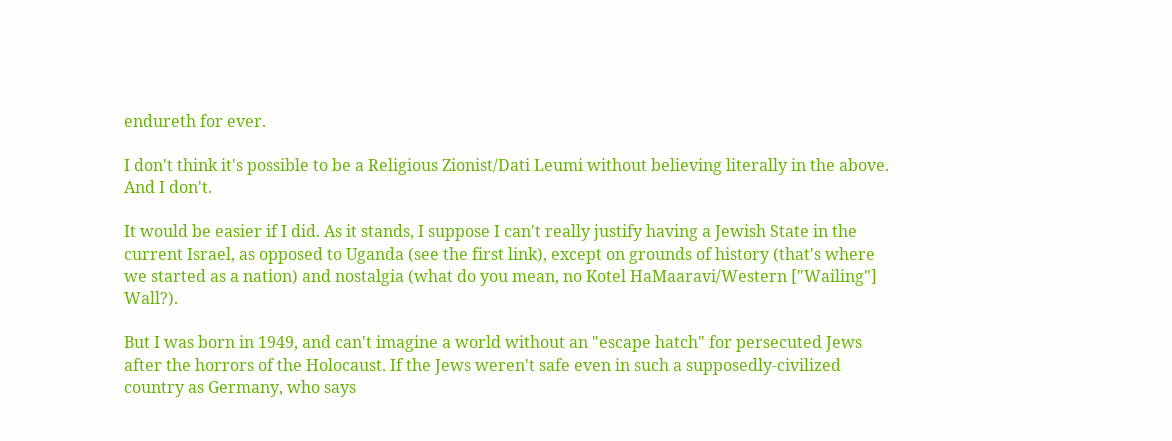endureth for ever.

I don't think it's possible to be a Religious Zionist/Dati Leumi without believing literally in the above. And I don't.

It would be easier if I did. As it stands, I suppose I can't really justify having a Jewish State in the current Israel, as opposed to Uganda (see the first link), except on grounds of history (that's where we started as a nation) and nostalgia (what do you mean, no Kotel HaMaaravi/Western ["Wailing"] Wall?).

But I was born in 1949, and can't imagine a world without an "escape hatch" for persecuted Jews after the horrors of the Holocaust. If the Jews weren't safe even in such a supposedly-civilized country as Germany, who says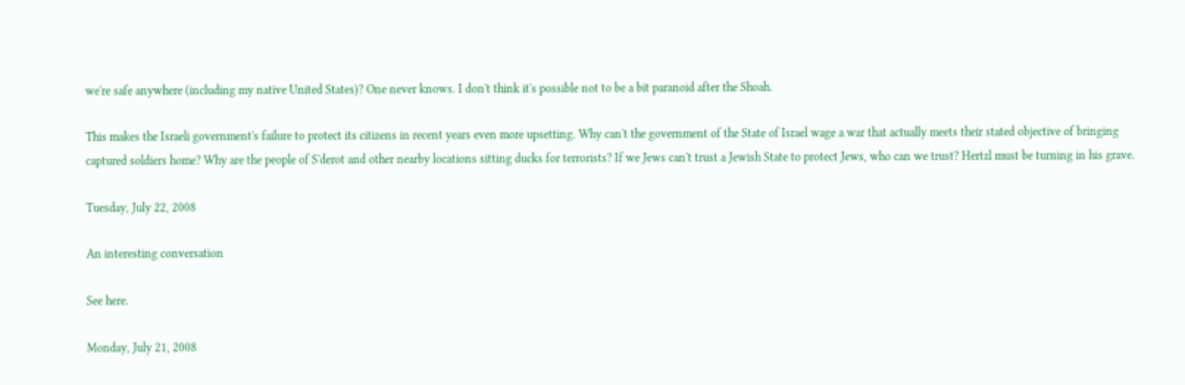we're safe anywhere (including my native United States)? One never knows. I don't think it's possible not to be a bit paranoid after the Shoah.

This makes the Israeli government's failure to protect its citizens in recent years even more upsetting. Why can't the government of the State of Israel wage a war that actually meets their stated objective of bringing captured soldiers home? Why are the people of S'derot and other nearby locations sitting ducks for terrorists? If we Jews can't trust a Jewish State to protect Jews, who can we trust? Hertzl must be turning in his grave.

Tuesday, July 22, 2008

An interesting conversation

See here.

Monday, July 21, 2008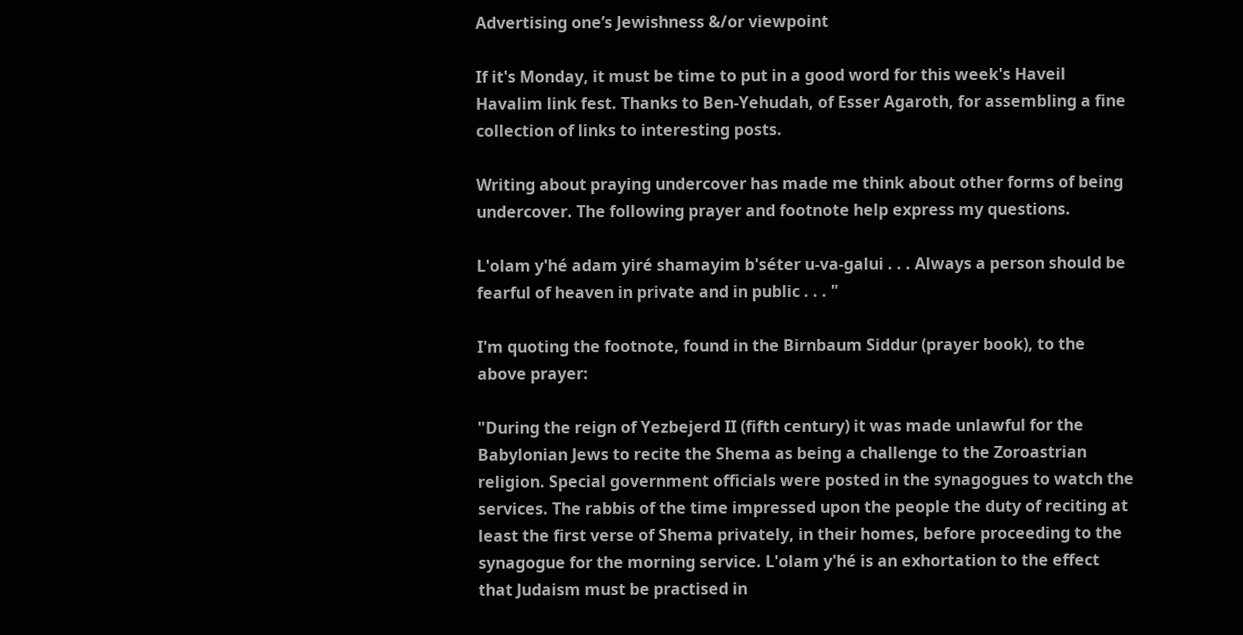Advertising one’s Jewishness &/or viewpoint

If it's Monday, it must be time to put in a good word for this week's Haveil Havalim link fest. Thanks to Ben-Yehudah, of Esser Agaroth, for assembling a fine collection of links to interesting posts.

Writing about praying undercover has made me think about other forms of being undercover. The following prayer and footnote help express my questions.

L'olam y'hé adam yiré shamayim b'séter u-va-galui . . . Always a person should be fearful of heaven in private and in public . . . "

I'm quoting the footnote, found in the Birnbaum Siddur (prayer book), to the above prayer:

"During the reign of Yezbejerd II (fifth century) it was made unlawful for the Babylonian Jews to recite the Shema as being a challenge to the Zoroastrian religion. Special government officials were posted in the synagogues to watch the services. The rabbis of the time impressed upon the people the duty of reciting at least the first verse of Shema privately, in their homes, before proceeding to the synagogue for the morning service. L'olam y'hé is an exhortation to the effect that Judaism must be practised in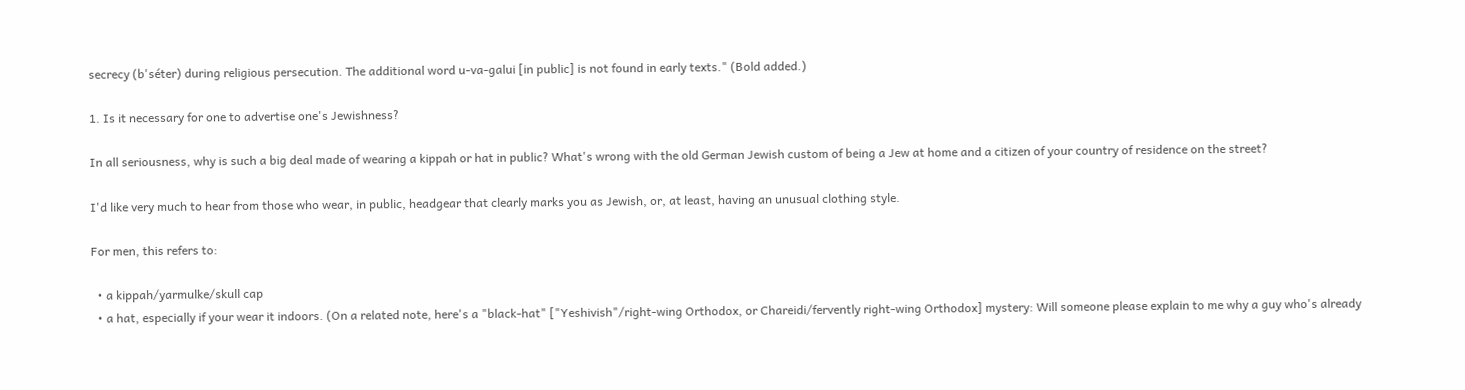secrecy (b'séter) during religious persecution. The additional word u-va-galui [in public] is not found in early texts." (Bold added.)

1. Is it necessary for one to advertise one's Jewishness?

In all seriousness, why is such a big deal made of wearing a kippah or hat in public? What's wrong with the old German Jewish custom of being a Jew at home and a citizen of your country of residence on the street?

I'd like very much to hear from those who wear, in public, headgear that clearly marks you as Jewish, or, at least, having an unusual clothing style.

For men, this refers to:

  • a kippah/yarmulke/skull cap
  • a hat, especially if your wear it indoors. (On a related note, here's a "black-hat" ["Yeshivish"/right-wing Orthodox, or Chareidi/fervently right-wing Orthodox] mystery: Will someone please explain to me why a guy who's already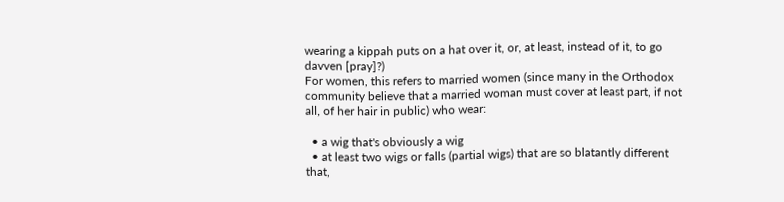wearing a kippah puts on a hat over it, or, at least, instead of it, to go davven [pray]?)
For women, this refers to married women (since many in the Orthodox community believe that a married woman must cover at least part, if not all, of her hair in public) who wear:

  • a wig that's obviously a wig
  • at least two wigs or falls (partial wigs) that are so blatantly different that,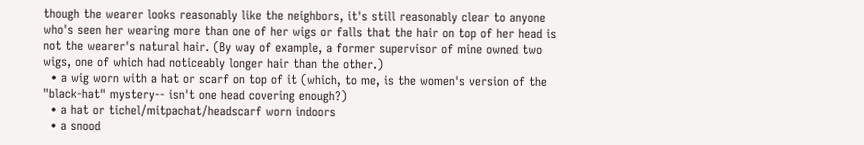though the wearer looks reasonably like the neighbors, it's still reasonably clear to anyone who's seen her wearing more than one of her wigs or falls that the hair on top of her head is not the wearer's natural hair. (By way of example, a former supervisor of mine owned two wigs, one of which had noticeably longer hair than the other.)
  • a wig worn with a hat or scarf on top of it (which, to me, is the women's version of the "black-hat" mystery-- isn't one head covering enough?)
  • a hat or tichel/mitpachat/headscarf worn indoors
  • a snood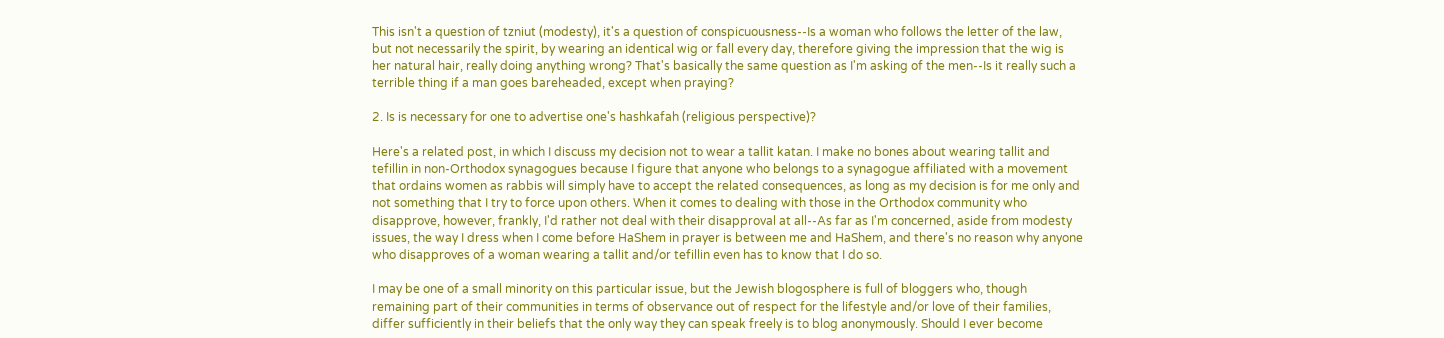This isn't a question of tzniut (modesty), it's a question of conspicuousness--Is a woman who follows the letter of the law, but not necessarily the spirit, by wearing an identical wig or fall every day, therefore giving the impression that the wig is her natural hair, really doing anything wrong? That's basically the same question as I'm asking of the men--Is it really such a terrible thing if a man goes bareheaded, except when praying?

2. Is is necessary for one to advertise one's hashkafah (religious perspective)?

Here's a related post, in which I discuss my decision not to wear a tallit katan. I make no bones about wearing tallit and tefillin in non-Orthodox synagogues because I figure that anyone who belongs to a synagogue affiliated with a movement that ordains women as rabbis will simply have to accept the related consequences, as long as my decision is for me only and not something that I try to force upon others. When it comes to dealing with those in the Orthodox community who disapprove, however, frankly, I'd rather not deal with their disapproval at all--As far as I'm concerned, aside from modesty issues, the way I dress when I come before HaShem in prayer is between me and HaShem, and there's no reason why anyone who disapproves of a woman wearing a tallit and/or tefillin even has to know that I do so.

I may be one of a small minority on this particular issue, but the Jewish blogosphere is full of bloggers who, though remaining part of their communities in terms of observance out of respect for the lifestyle and/or love of their families, differ sufficiently in their beliefs that the only way they can speak freely is to blog anonymously. Should I ever become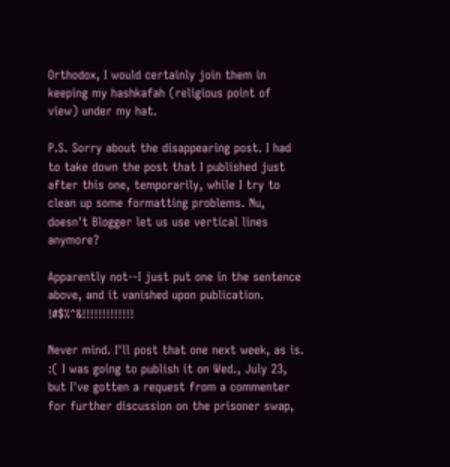Orthodox, I would certainly join them in keeping my hashkafah (religious point of view) under my hat.

P.S. Sorry about the disappearing post. I had to take down the post that I published just after this one, temporarily, while I try to clean up some formatting problems. Nu, doesn't Blogger let us use vertical lines anymore?

Apparently not--I just put one in the sentence above, and it vanished upon publication. !#$%^&!!!!!!!!!!!!!

Never mind. I'll post that one next week, as is. :( I was going to publish it on Wed., July 23, but I've gotten a request from a commenter for further discussion on the prisoner swap,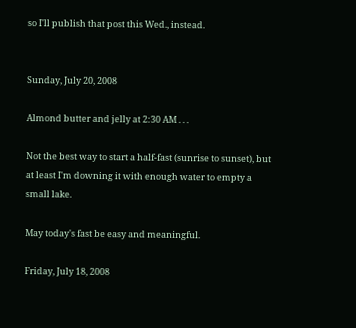so I'll publish that post this Wed., instead.


Sunday, July 20, 2008

Almond butter and jelly at 2:30 AM . . .

Not the best way to start a half-fast (sunrise to sunset), but at least I'm downing it with enough water to empty a small lake.

May today's fast be easy and meaningful.

Friday, July 18, 2008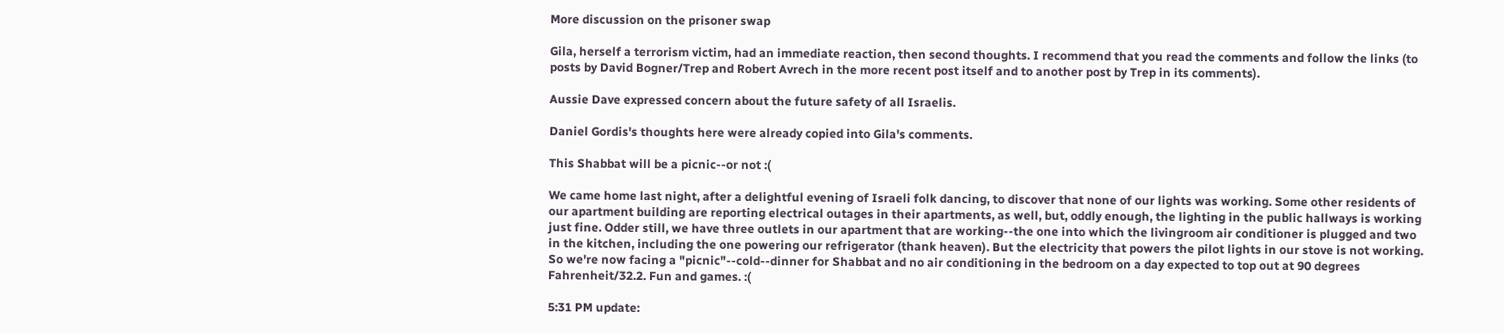More discussion on the prisoner swap

Gila, herself a terrorism victim, had an immediate reaction, then second thoughts. I recommend that you read the comments and follow the links (to posts by David Bogner/Trep and Robert Avrech in the more recent post itself and to another post by Trep in its comments).

Aussie Dave expressed concern about the future safety of all Israelis.

Daniel Gordis's thoughts here were already copied into Gila's comments.

This Shabbat will be a picnic--or not :(

We came home last night, after a delightful evening of Israeli folk dancing, to discover that none of our lights was working. Some other residents of our apartment building are reporting electrical outages in their apartments, as well, but, oddly enough, the lighting in the public hallways is working just fine. Odder still, we have three outlets in our apartment that are working--the one into which the livingroom air conditioner is plugged and two in the kitchen, including the one powering our refrigerator (thank heaven). But the electricity that powers the pilot lights in our stove is not working. So we're now facing a "picnic"--cold--dinner for Shabbat and no air conditioning in the bedroom on a day expected to top out at 90 degrees Fahrenheit/32.2. Fun and games. :(

5:31 PM update: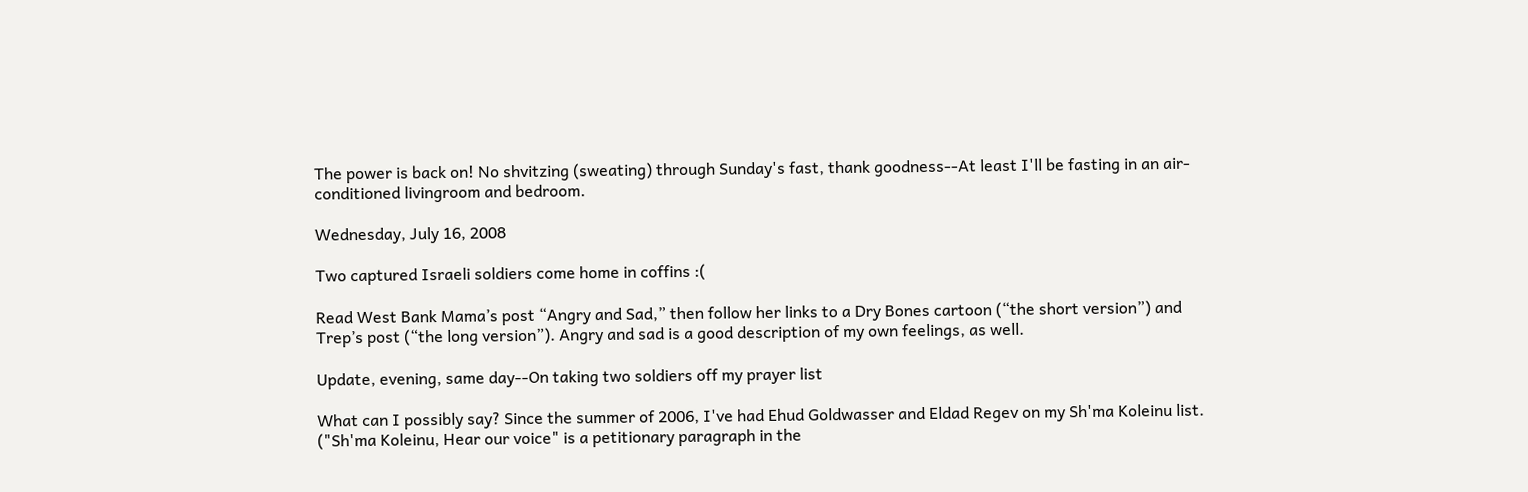The power is back on! No shvitzing (sweating) through Sunday's fast, thank goodness--At least I'll be fasting in an air-conditioned livingroom and bedroom.

Wednesday, July 16, 2008

Two captured Israeli soldiers come home in coffins :(

Read West Bank Mama’s post “Angry and Sad,” then follow her links to a Dry Bones cartoon (“the short version”) and Trep’s post (“the long version”). Angry and sad is a good description of my own feelings, as well.

Update, evening, same day--On taking two soldiers off my prayer list

What can I possibly say? Since the summer of 2006, I've had Ehud Goldwasser and Eldad Regev on my Sh'ma Koleinu list. ("Sh'ma Koleinu, Hear our voice" is a petitionary paragraph in the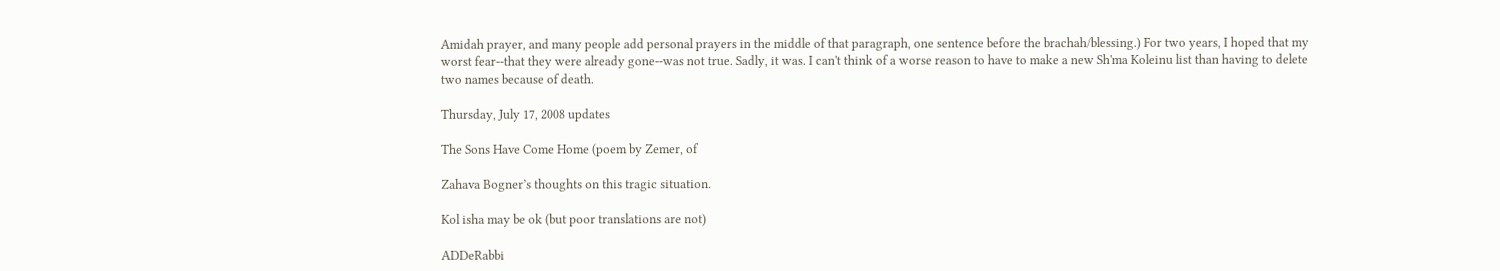Amidah prayer, and many people add personal prayers in the middle of that paragraph, one sentence before the brachah/blessing.) For two years, I hoped that my worst fear--that they were already gone--was not true. Sadly, it was. I can't think of a worse reason to have to make a new Sh'ma Koleinu list than having to delete two names because of death.

Thursday, July 17, 2008 updates

The Sons Have Come Home (poem by Zemer, of

Zahava Bogner’s thoughts on this tragic situation.

Kol isha may be ok (but poor translations are not)

ADDeRabbi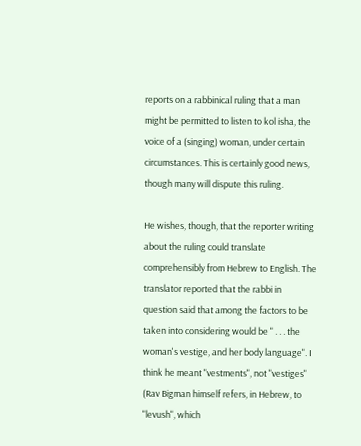reports on a rabbinical ruling that a man might be permitted to listen to kol isha, the voice of a (singing) woman, under certain circumstances. This is certainly good news, though many will dispute this ruling.

He wishes, though, that the reporter writing about the ruling could translate comprehensibly from Hebrew to English. The translator reported that the rabbi in question said that among the factors to be taken into considering would be " . . . the woman's vestige, and her body language". I think he meant "vestments", not "vestiges" (Rav Bigman himself refers, in Hebrew, to "levush", which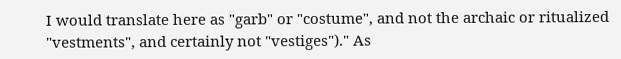I would translate here as "garb" or "costume", and not the archaic or ritualized "vestments", and certainly not "vestiges")." As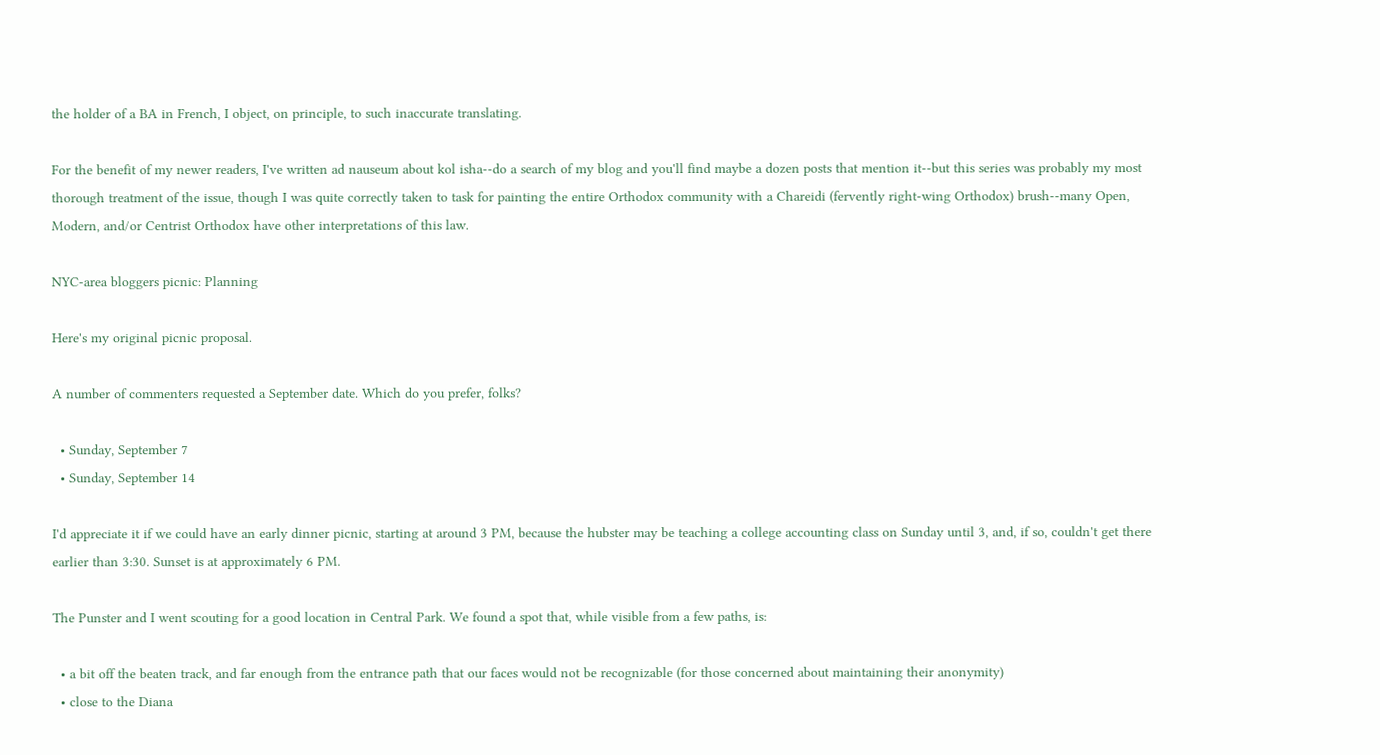the holder of a BA in French, I object, on principle, to such inaccurate translating.

For the benefit of my newer readers, I've written ad nauseum about kol isha--do a search of my blog and you'll find maybe a dozen posts that mention it--but this series was probably my most thorough treatment of the issue, though I was quite correctly taken to task for painting the entire Orthodox community with a Chareidi (fervently right-wing Orthodox) brush--many Open, Modern, and/or Centrist Orthodox have other interpretations of this law.

NYC-area bloggers picnic: Planning

Here's my original picnic proposal.

A number of commenters requested a September date. Which do you prefer, folks?

  • Sunday, September 7
  • Sunday, September 14

I'd appreciate it if we could have an early dinner picnic, starting at around 3 PM, because the hubster may be teaching a college accounting class on Sunday until 3, and, if so, couldn't get there earlier than 3:30. Sunset is at approximately 6 PM.

The Punster and I went scouting for a good location in Central Park. We found a spot that, while visible from a few paths, is:

  • a bit off the beaten track, and far enough from the entrance path that our faces would not be recognizable (for those concerned about maintaining their anonymity)
  • close to the Diana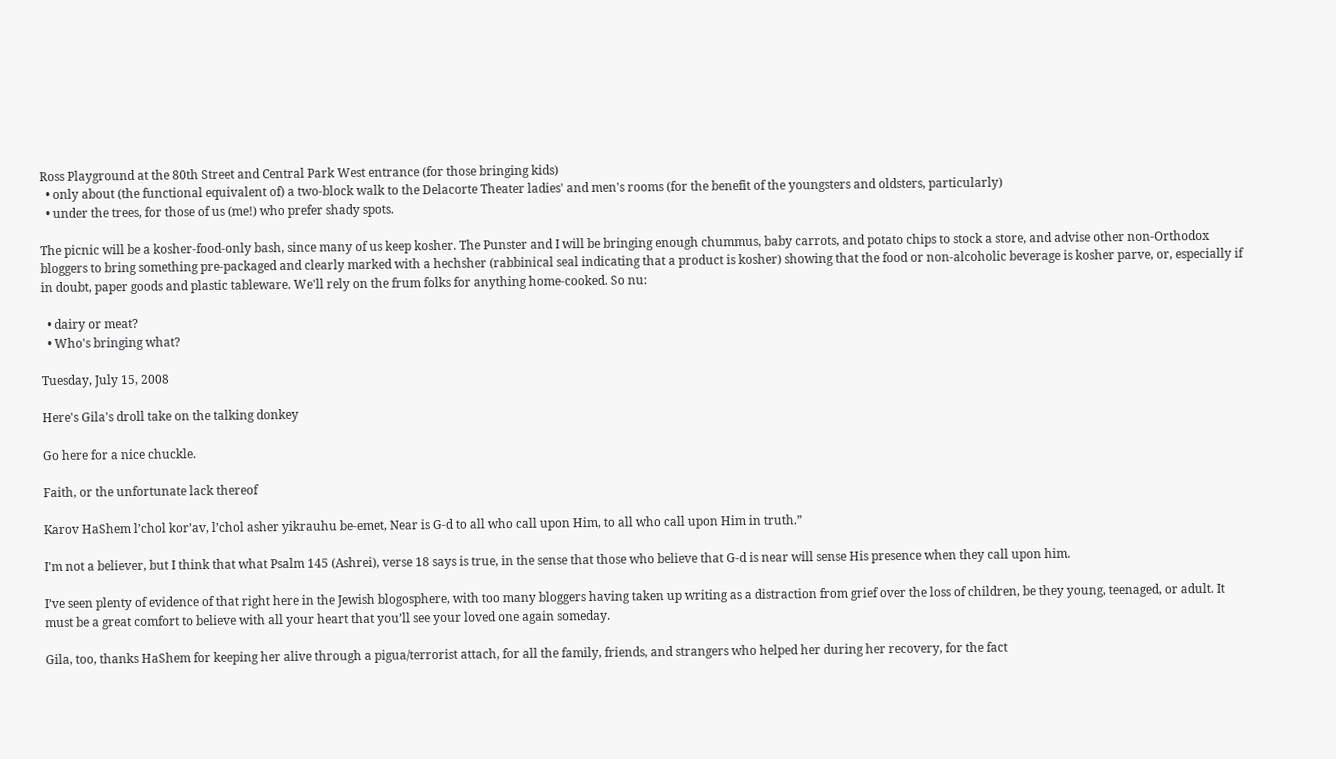Ross Playground at the 80th Street and Central Park West entrance (for those bringing kids)
  • only about (the functional equivalent of) a two-block walk to the Delacorte Theater ladies' and men's rooms (for the benefit of the youngsters and oldsters, particularly)
  • under the trees, for those of us (me!) who prefer shady spots.

The picnic will be a kosher-food-only bash, since many of us keep kosher. The Punster and I will be bringing enough chummus, baby carrots, and potato chips to stock a store, and advise other non-Orthodox bloggers to bring something pre-packaged and clearly marked with a hechsher (rabbinical seal indicating that a product is kosher) showing that the food or non-alcoholic beverage is kosher parve, or, especially if in doubt, paper goods and plastic tableware. We'll rely on the frum folks for anything home-cooked. So nu:

  • dairy or meat?
  • Who's bringing what?

Tuesday, July 15, 2008

Here's Gila's droll take on the talking donkey

Go here for a nice chuckle.

Faith, or the unfortunate lack thereof

Karov HaShem l’chol kor’av, l’chol asher yikrauhu be-emet, Near is G-d to all who call upon Him, to all who call upon Him in truth.”

I'm not a believer, but I think that what Psalm 145 (Ashrei), verse 18 says is true, in the sense that those who believe that G-d is near will sense His presence when they call upon him.

I’ve seen plenty of evidence of that right here in the Jewish blogosphere, with too many bloggers having taken up writing as a distraction from grief over the loss of children, be they young, teenaged, or adult. It must be a great comfort to believe with all your heart that you’ll see your loved one again someday.

Gila, too, thanks HaShem for keeping her alive through a pigua/terrorist attach, for all the family, friends, and strangers who helped her during her recovery, for the fact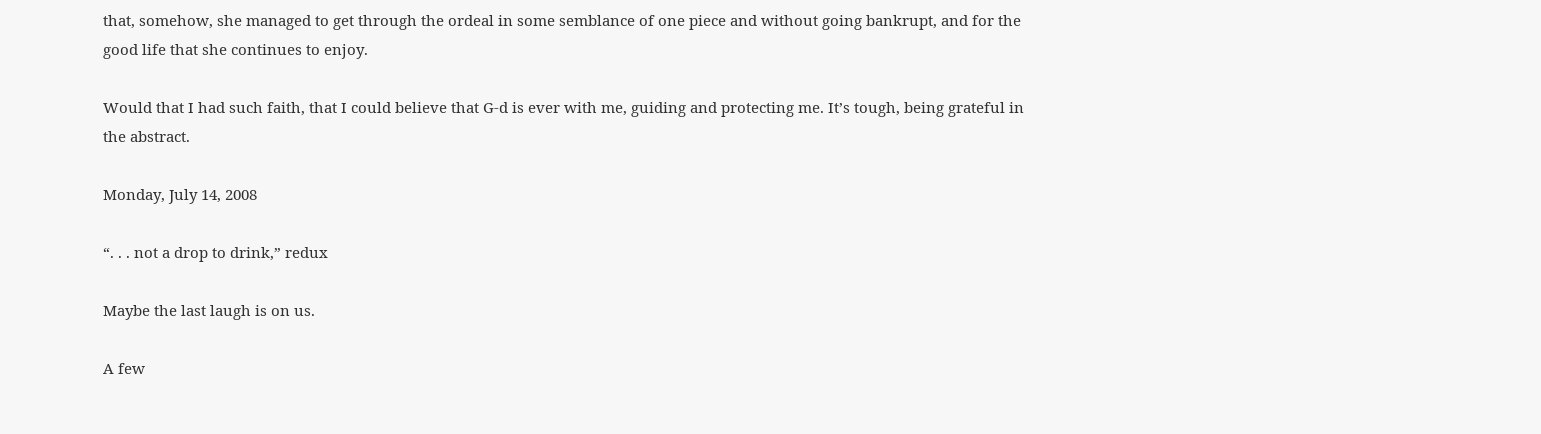that, somehow, she managed to get through the ordeal in some semblance of one piece and without going bankrupt, and for the good life that she continues to enjoy.

Would that I had such faith, that I could believe that G-d is ever with me, guiding and protecting me. It’s tough, being grateful in the abstract.

Monday, July 14, 2008

“. . . not a drop to drink,” redux

Maybe the last laugh is on us.

A few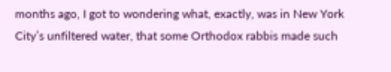months ago, I got to wondering what, exactly, was in New York City’s unfiltered water, that some Orthodox rabbis made such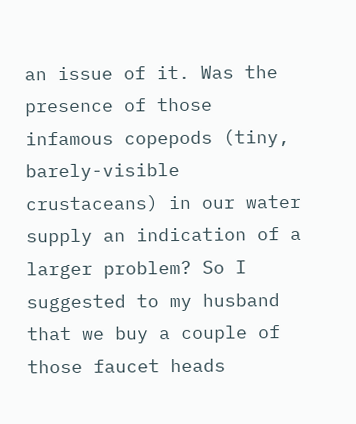an issue of it. Was the presence of those infamous copepods (tiny, barely-visible crustaceans) in our water supply an indication of a larger problem? So I suggested to my husband that we buy a couple of those faucet heads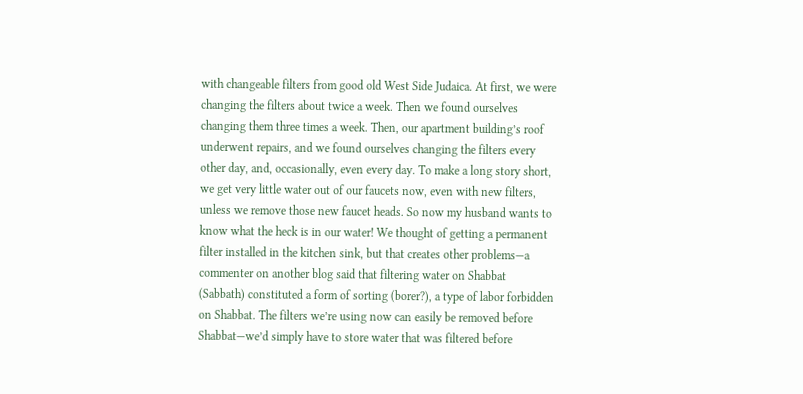with changeable filters from good old West Side Judaica. At first, we were changing the filters about twice a week. Then we found ourselves changing them three times a week. Then, our apartment building’s roof underwent repairs, and we found ourselves changing the filters every other day, and, occasionally, even every day. To make a long story short, we get very little water out of our faucets now, even with new filters, unless we remove those new faucet heads. So now my husband wants to know what the heck is in our water! We thought of getting a permanent filter installed in the kitchen sink, but that creates other problems—a commenter on another blog said that filtering water on Shabbat (Sabbath) constituted a form of sorting (borer?), a type of labor forbidden on Shabbat. The filters we’re using now can easily be removed before Shabbat—we’d simply have to store water that was filtered before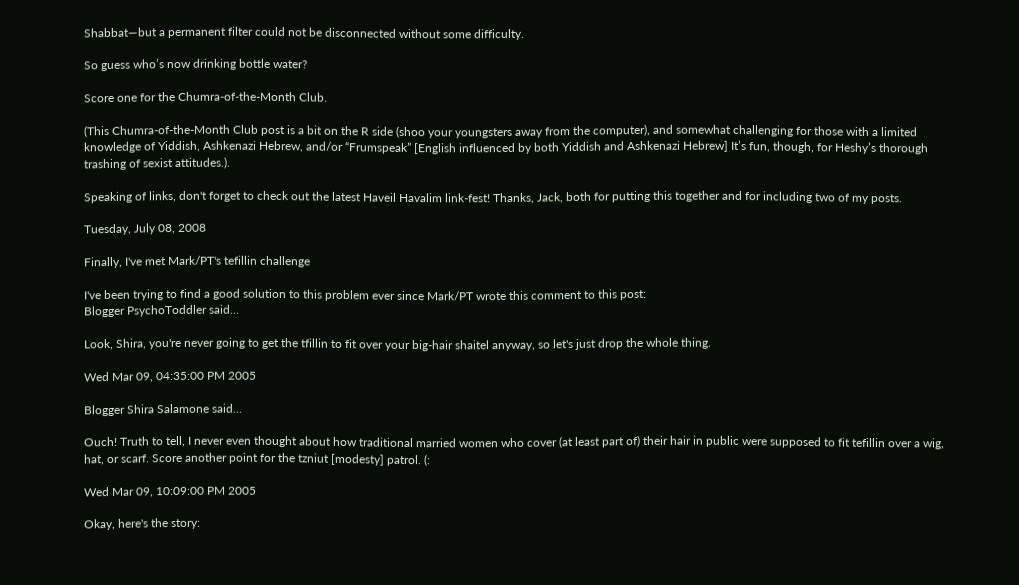Shabbat—but a permanent filter could not be disconnected without some difficulty.

So guess who’s now drinking bottle water?

Score one for the Chumra-of-the-Month Club.

(This Chumra-of-the-Month Club post is a bit on the R side (shoo your youngsters away from the computer), and somewhat challenging for those with a limited knowledge of Yiddish, Ashkenazi Hebrew, and/or “Frumspeak” [English influenced by both Yiddish and Ashkenazi Hebrew] It’s fun, though, for Heshy’s thorough trashing of sexist attitudes.).

Speaking of links, don't forget to check out the latest Haveil Havalim link-fest! Thanks, Jack, both for putting this together and for including two of my posts.

Tuesday, July 08, 2008

Finally, I've met Mark/PT's tefillin challenge

I've been trying to find a good solution to this problem ever since Mark/PT wrote this comment to this post:
Blogger PsychoToddler said...

Look, Shira, you're never going to get the tfillin to fit over your big-hair shaitel anyway, so let's just drop the whole thing.

Wed Mar 09, 04:35:00 PM 2005

Blogger Shira Salamone said...

Ouch! Truth to tell, I never even thought about how traditional married women who cover (at least part of) their hair in public were supposed to fit tefillin over a wig, hat, or scarf. Score another point for the tzniut [modesty] patrol. (:

Wed Mar 09, 10:09:00 PM 2005

Okay, here's the story: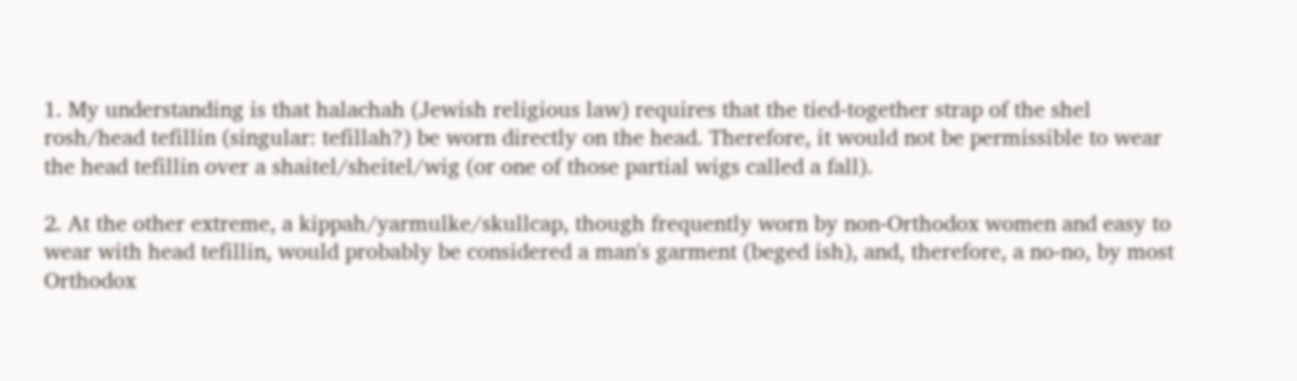1. My understanding is that halachah (Jewish religious law) requires that the tied-together strap of the shel rosh/head tefillin (singular: tefillah?) be worn directly on the head. Therefore, it would not be permissible to wear the head tefillin over a shaitel/sheitel/wig (or one of those partial wigs called a fall).

2. At the other extreme, a kippah/yarmulke/skullcap, though frequently worn by non-Orthodox women and easy to wear with head tefillin, would probably be considered a man's garment (beged ish), and, therefore, a no-no, by most Orthodox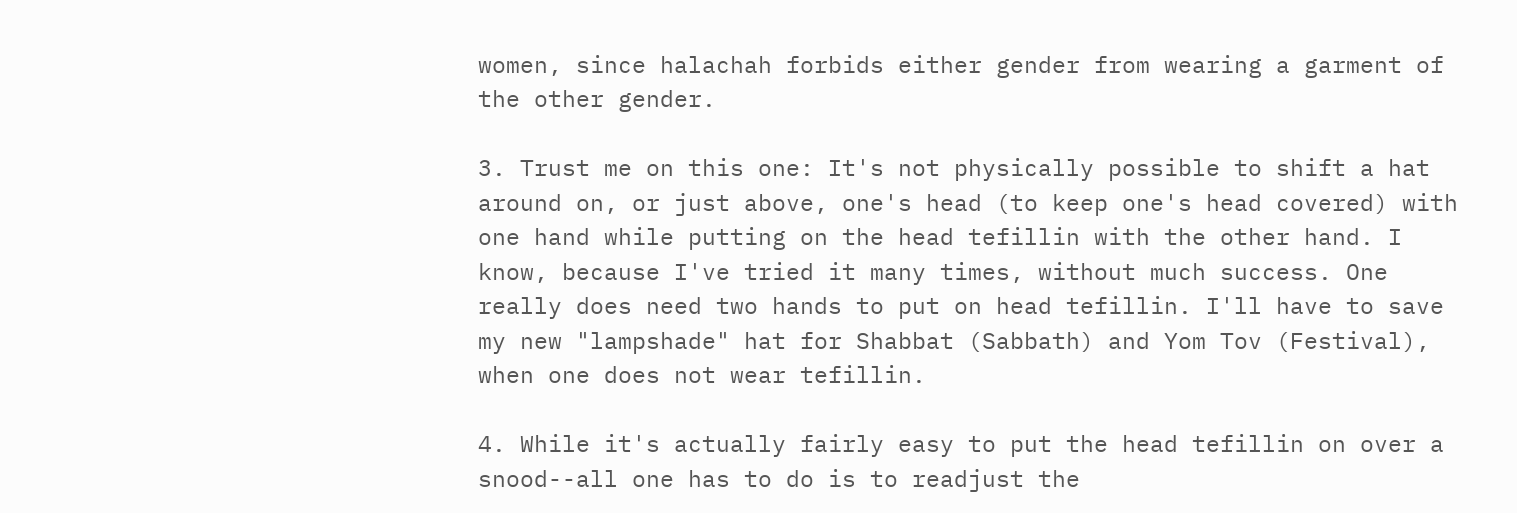women, since halachah forbids either gender from wearing a garment of the other gender.

3. Trust me on this one: It's not physically possible to shift a hat around on, or just above, one's head (to keep one's head covered) with one hand while putting on the head tefillin with the other hand. I know, because I've tried it many times, without much success. One really does need two hands to put on head tefillin. I'll have to save my new "lampshade" hat for Shabbat (Sabbath) and Yom Tov (Festival), when one does not wear tefillin.

4. While it's actually fairly easy to put the head tefillin on over a snood--all one has to do is to readjust the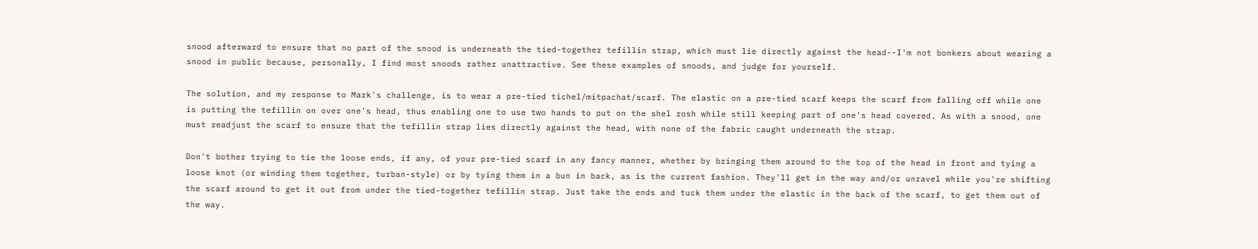snood afterward to ensure that no part of the snood is underneath the tied-together tefillin strap, which must lie directly against the head--I'm not bonkers about wearing a snood in public because, personally, I find most snoods rather unattractive. See these examples of snoods, and judge for yourself.

The solution, and my response to Mark's challenge, is to wear a pre-tied tichel/mitpachat/scarf. The elastic on a pre-tied scarf keeps the scarf from falling off while one is putting the tefillin on over one's head, thus enabling one to use two hands to put on the shel rosh while still keeping part of one's head covered. As with a snood, one must readjust the scarf to ensure that the tefillin strap lies directly against the head, with none of the fabric caught underneath the strap.

Don't bother trying to tie the loose ends, if any, of your pre-tied scarf in any fancy manner, whether by bringing them around to the top of the head in front and tying a loose knot (or winding them together, turban-style) or by tying them in a bun in back, as is the current fashion. They'll get in the way and/or unravel while you're shifting the scarf around to get it out from under the tied-together tefillin strap. Just take the ends and tuck them under the elastic in the back of the scarf, to get them out of the way.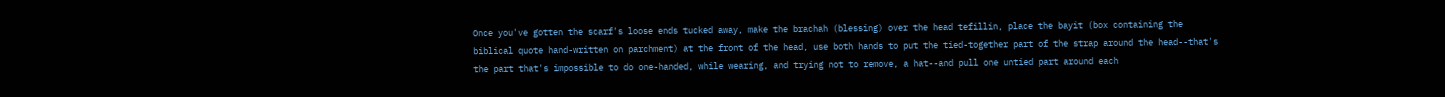Once you've gotten the scarf's loose ends tucked away, make the brachah (blessing) over the head tefillin, place the bayit (box containing the biblical quote hand-written on parchment) at the front of the head, use both hands to put the tied-together part of the strap around the head--that's the part that's impossible to do one-handed, while wearing, and trying not to remove, a hat--and pull one untied part around each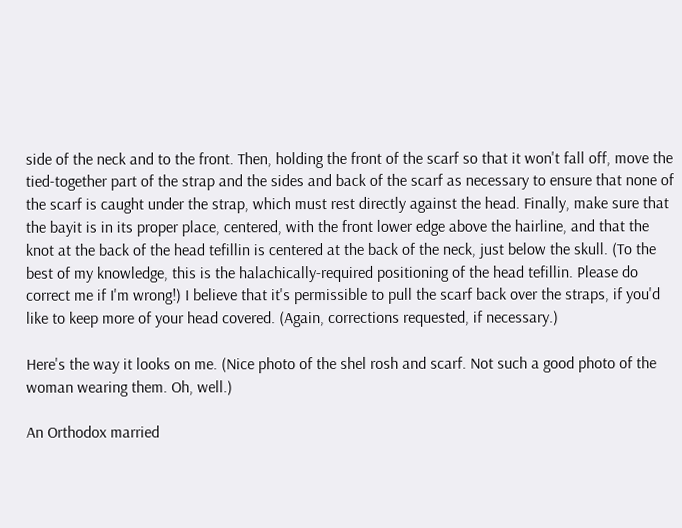side of the neck and to the front. Then, holding the front of the scarf so that it won't fall off, move the tied-together part of the strap and the sides and back of the scarf as necessary to ensure that none of the scarf is caught under the strap, which must rest directly against the head. Finally, make sure that the bayit is in its proper place, centered, with the front lower edge above the hairline, and that the knot at the back of the head tefillin is centered at the back of the neck, just below the skull. (To the best of my knowledge, this is the halachically-required positioning of the head tefillin. Please do correct me if I'm wrong!) I believe that it's permissible to pull the scarf back over the straps, if you'd like to keep more of your head covered. (Again, corrections requested, if necessary.)

Here's the way it looks on me. (Nice photo of the shel rosh and scarf. Not such a good photo of the woman wearing them. Oh, well.)

An Orthodox married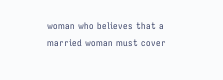woman who believes that a married woman must cover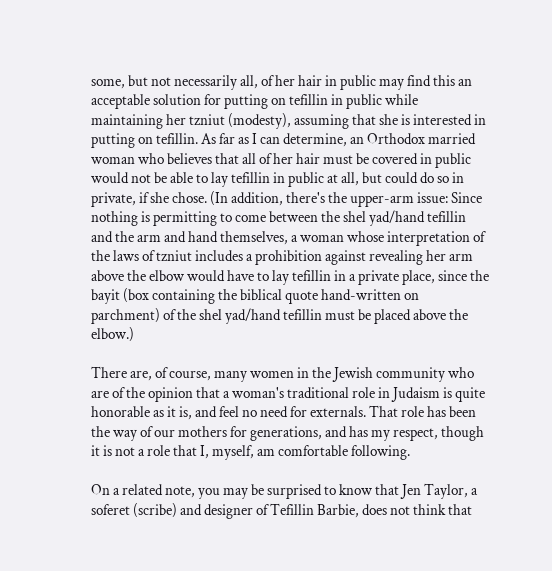some, but not necessarily all, of her hair in public may find this an acceptable solution for putting on tefillin in public while maintaining her tzniut (modesty), assuming that she is interested in putting on tefillin. As far as I can determine, an Orthodox married woman who believes that all of her hair must be covered in public would not be able to lay tefillin in public at all, but could do so in private, if she chose. (In addition, there's the upper-arm issue: Since nothing is permitting to come between the shel yad/hand tefillin and the arm and hand themselves, a woman whose interpretation of the laws of tzniut includes a prohibition against revealing her arm above the elbow would have to lay tefillin in a private place, since the bayit (box containing the biblical quote hand-written on parchment) of the shel yad/hand tefillin must be placed above the elbow.)

There are, of course, many women in the Jewish community who are of the opinion that a woman's traditional role in Judaism is quite honorable as it is, and feel no need for externals. That role has been the way of our mothers for generations, and has my respect, though it is not a role that I, myself, am comfortable following.

On a related note, you may be surprised to know that Jen Taylor, a soferet (scribe) and designer of Tefillin Barbie, does not think that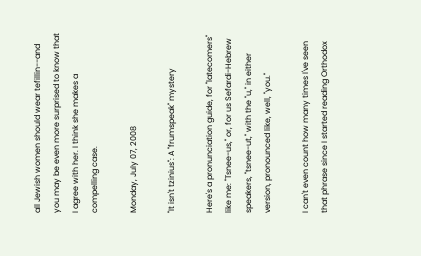all Jewish women should wear tefillin--and you may be even more surprised to know that I agree with her. I think she makes a compelling case.

Monday, July 07, 2008

"It isn't tzinius": A "frumspeak" mystery

Here's a pronunciation guide, for "latecomers" like me: "Tsnee-us," or, for us Sefardi-Hebrew speakers, "tsnee-ut," with the "u," in either version, pronounced like, well, "you."

I can't even count how many times I've seen that phrase since I started reading Orthodox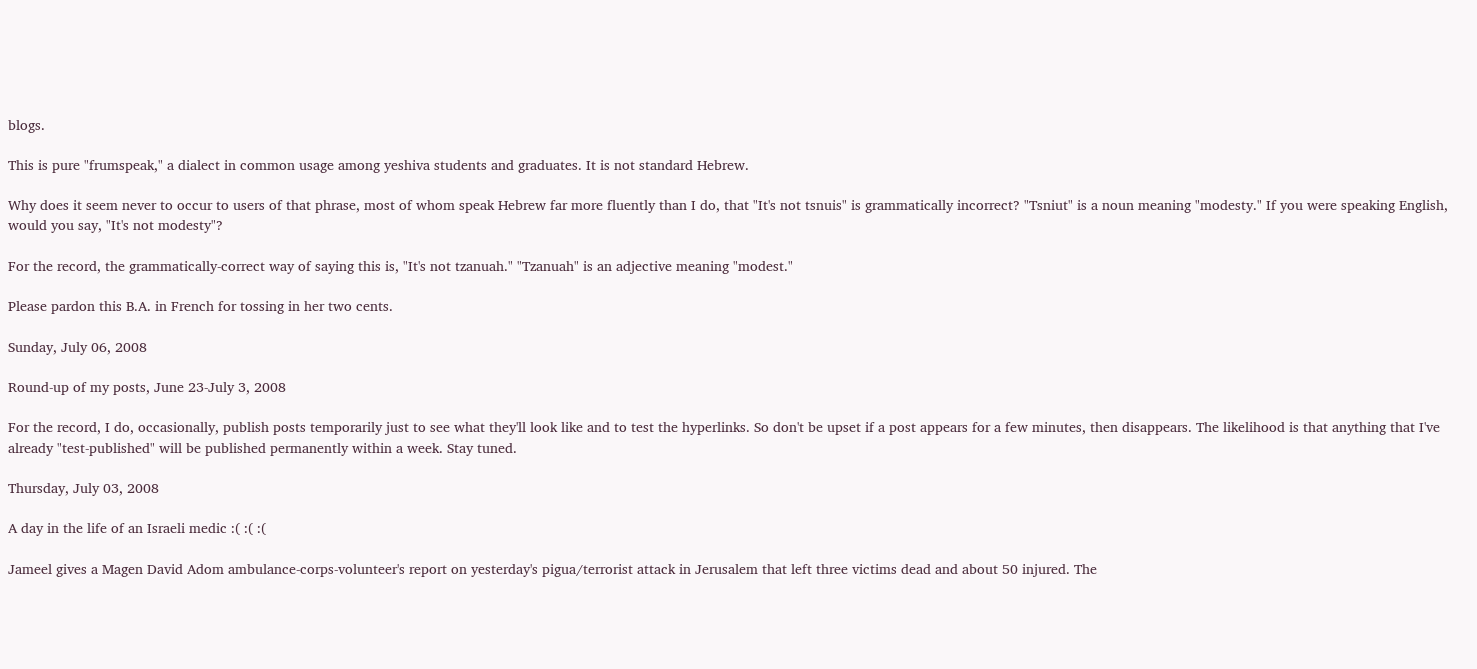blogs.

This is pure "frumspeak," a dialect in common usage among yeshiva students and graduates. It is not standard Hebrew.

Why does it seem never to occur to users of that phrase, most of whom speak Hebrew far more fluently than I do, that "It's not tsnuis" is grammatically incorrect? "Tsniut" is a noun meaning "modesty." If you were speaking English, would you say, "It's not modesty"?

For the record, the grammatically-correct way of saying this is, "It's not tzanuah." "Tzanuah" is an adjective meaning "modest."

Please pardon this B.A. in French for tossing in her two cents.

Sunday, July 06, 2008

Round-up of my posts, June 23-July 3, 2008

For the record, I do, occasionally, publish posts temporarily just to see what they'll look like and to test the hyperlinks. So don't be upset if a post appears for a few minutes, then disappears. The likelihood is that anything that I've already "test-published" will be published permanently within a week. Stay tuned.

Thursday, July 03, 2008

A day in the life of an Israeli medic :( :( :(

Jameel gives a Magen David Adom ambulance-corps-volunteer's report on yesterday's pigua/terrorist attack in Jerusalem that left three victims dead and about 50 injured. The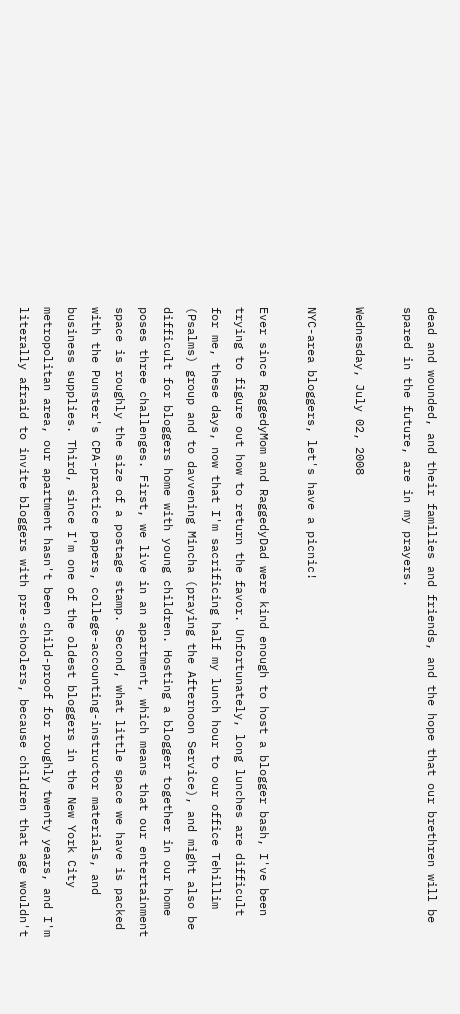dead and wounded, and their families and friends, and the hope that our brethren will be spared in the future, are in my prayers.

Wednesday, July 02, 2008

NYC-area bloggers, let's have a picnic!

Ever since RaggedyMom and RaggedyDad were kind enough to host a blogger bash, I've been trying to figure out how to return the favor. Unfortunately, long lunches are difficult for me, these days, now that I'm sacrificing half my lunch hour to our office Tehillim (Psalms) group and to davvening Mincha (praying the Afternoon Service), and might also be difficult for bloggers home with young children. Hosting a blogger together in our home poses three challenges. First, we live in an apartment, which means that our entertainment space is roughly the size of a postage stamp. Second, what little space we have is packed with the Punster's CPA-practice papers, college-accounting-instructor materials, and business supplies. Third, since I'm one of the oldest bloggers in the New York City metropolitan area, our apartment hasn't been child-proof for roughly twenty years, and I'm literally afraid to invite bloggers with pre-schoolers, because children that age wouldn't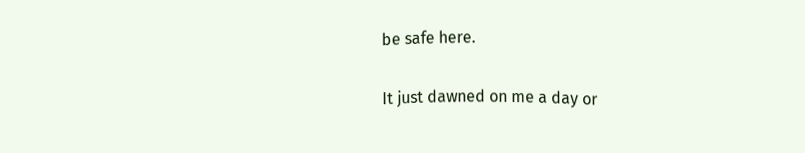be safe here.

It just dawned on me a day or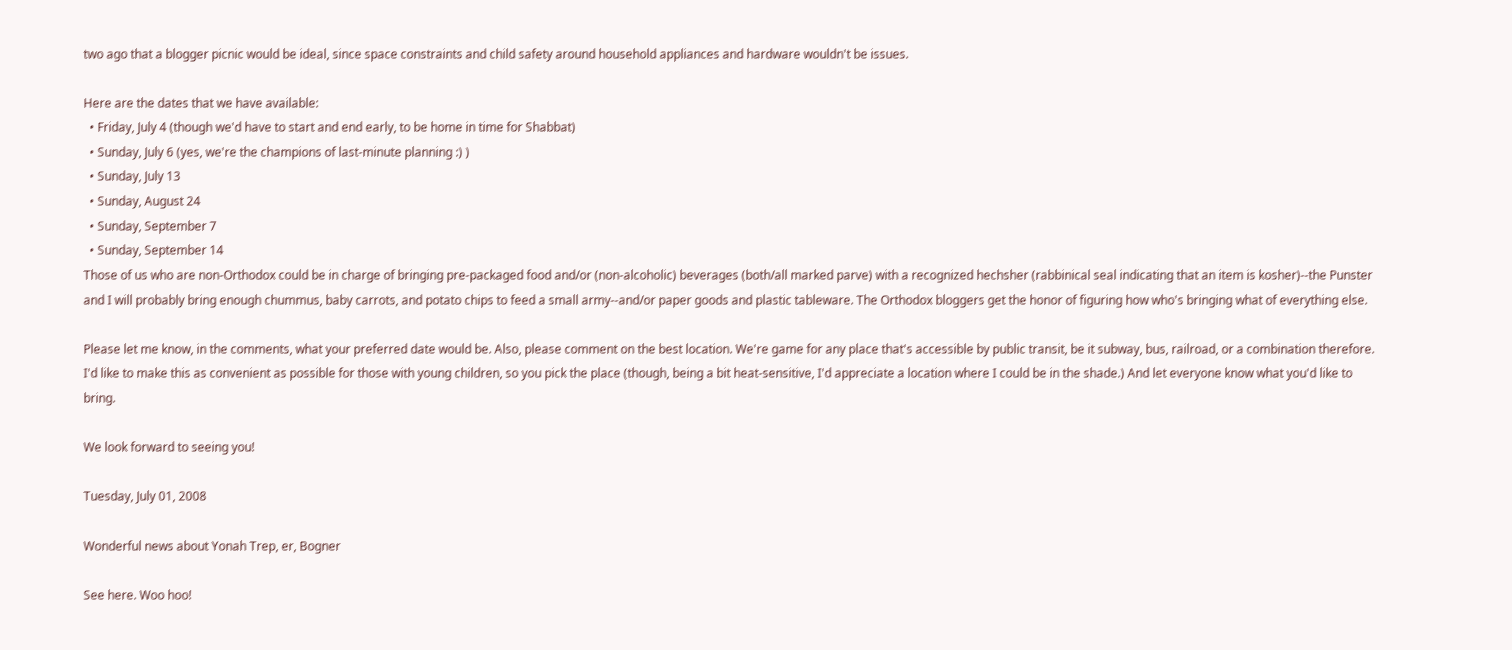two ago that a blogger picnic would be ideal, since space constraints and child safety around household appliances and hardware wouldn't be issues.

Here are the dates that we have available:
  • Friday, July 4 (though we'd have to start and end early, to be home in time for Shabbat)
  • Sunday, July 6 (yes, we're the champions of last-minute planning :) )
  • Sunday, July 13
  • Sunday, August 24
  • Sunday, September 7
  • Sunday, September 14
Those of us who are non-Orthodox could be in charge of bringing pre-packaged food and/or (non-alcoholic) beverages (both/all marked parve) with a recognized hechsher (rabbinical seal indicating that an item is kosher)--the Punster and I will probably bring enough chummus, baby carrots, and potato chips to feed a small army--and/or paper goods and plastic tableware. The Orthodox bloggers get the honor of figuring how who's bringing what of everything else.

Please let me know, in the comments, what your preferred date would be. Also, please comment on the best location. We're game for any place that's accessible by public transit, be it subway, bus, railroad, or a combination therefore. I'd like to make this as convenient as possible for those with young children, so you pick the place (though, being a bit heat-sensitive, I'd appreciate a location where I could be in the shade.) And let everyone know what you'd like to bring.

We look forward to seeing you!

Tuesday, July 01, 2008

Wonderful news about Yonah Trep, er, Bogner

See here. Woo hoo!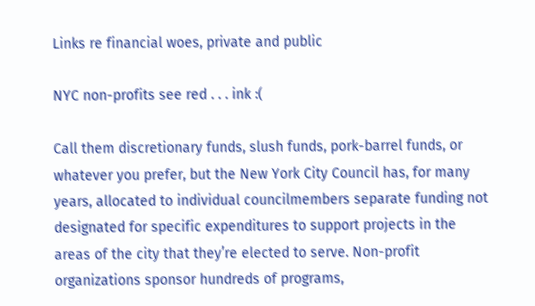Links re financial woes, private and public

NYC non-profits see red . . . ink :(

Call them discretionary funds, slush funds, pork-barrel funds, or whatever you prefer, but the New York City Council has, for many years, allocated to individual councilmembers separate funding not designated for specific expenditures to support projects in the areas of the city that they’re elected to serve. Non-profit organizations sponsor hundreds of programs,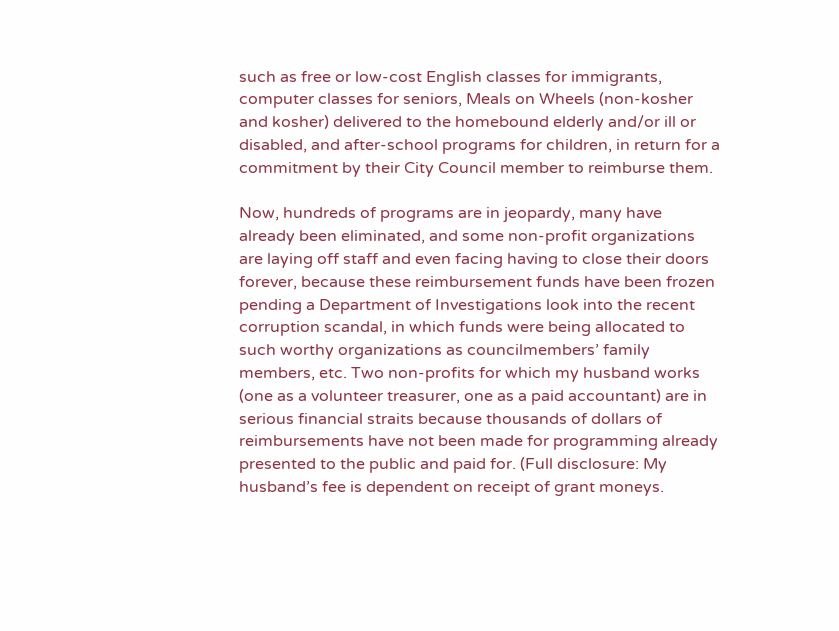such as free or low-cost English classes for immigrants, computer classes for seniors, Meals on Wheels (non-kosher and kosher) delivered to the homebound elderly and/or ill or disabled, and after-school programs for children, in return for a commitment by their City Council member to reimburse them.

Now, hundreds of programs are in jeopardy, many have already been eliminated, and some non-profit organizations are laying off staff and even facing having to close their doors forever, because these reimbursement funds have been frozen pending a Department of Investigations look into the recent corruption scandal, in which funds were being allocated to such worthy organizations as councilmembers’ family members, etc. Two non-profits for which my husband works (one as a volunteer treasurer, one as a paid accountant) are in serious financial straits because thousands of dollars of reimbursements have not been made for programming already presented to the public and paid for. (Full disclosure: My husband’s fee is dependent on receipt of grant moneys.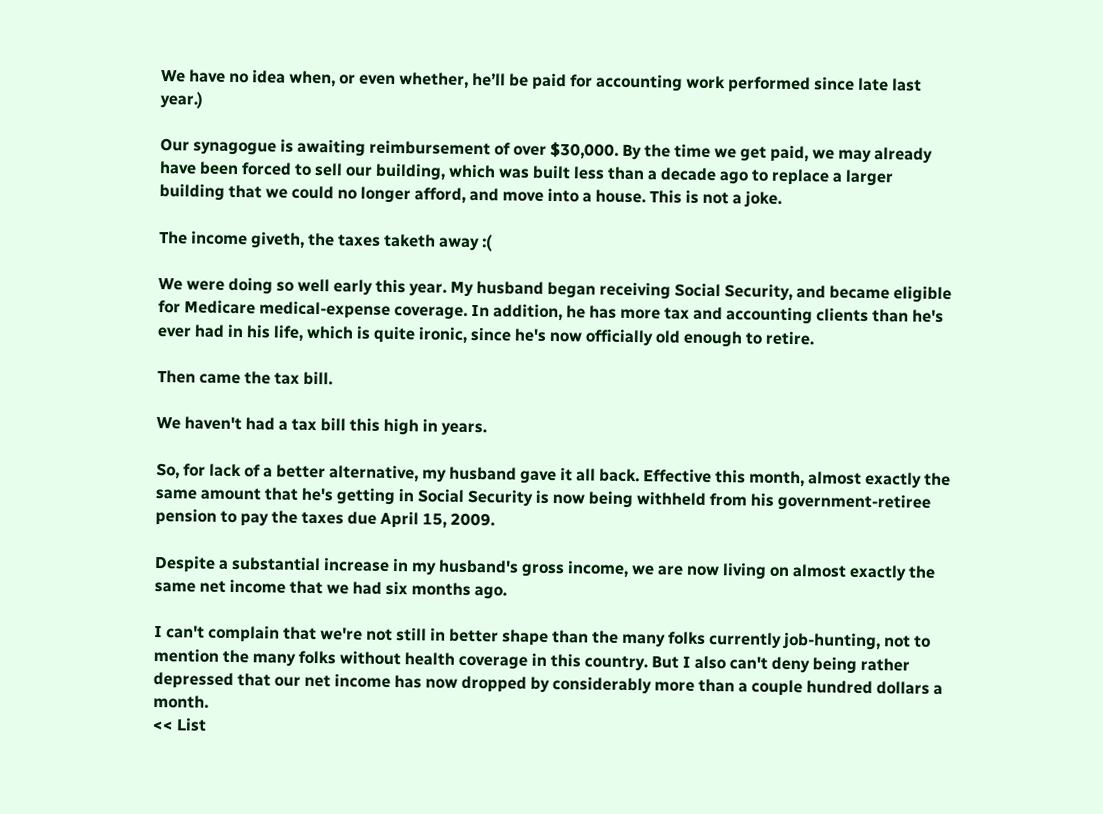We have no idea when, or even whether, he’ll be paid for accounting work performed since late last year.)

Our synagogue is awaiting reimbursement of over $30,000. By the time we get paid, we may already have been forced to sell our building, which was built less than a decade ago to replace a larger building that we could no longer afford, and move into a house. This is not a joke.

The income giveth, the taxes taketh away :(

We were doing so well early this year. My husband began receiving Social Security, and became eligible for Medicare medical-expense coverage. In addition, he has more tax and accounting clients than he's ever had in his life, which is quite ironic, since he's now officially old enough to retire.

Then came the tax bill.

We haven't had a tax bill this high in years.

So, for lack of a better alternative, my husband gave it all back. Effective this month, almost exactly the same amount that he's getting in Social Security is now being withheld from his government-retiree pension to pay the taxes due April 15, 2009.

Despite a substantial increase in my husband's gross income, we are now living on almost exactly the same net income that we had six months ago.

I can't complain that we're not still in better shape than the many folks currently job-hunting, not to mention the many folks without health coverage in this country. But I also can't deny being rather depressed that our net income has now dropped by considerably more than a couple hundred dollars a month.
<< List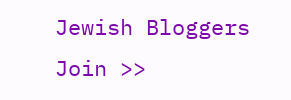Jewish Bloggers
Join >>